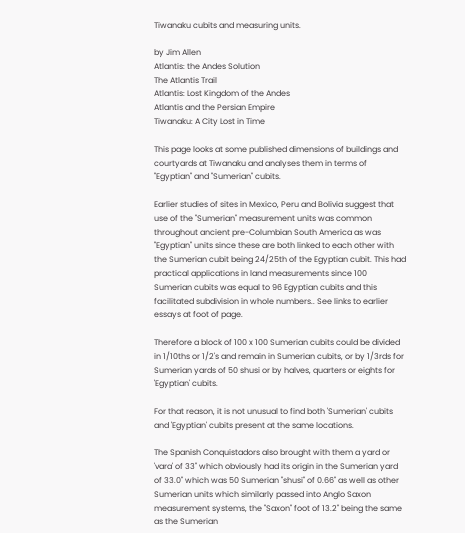Tiwanaku cubits and measuring units.

by Jim Allen
Atlantis: the Andes Solution
The Atlantis Trail
Atlantis: Lost Kingdom of the Andes
Atlantis and the Persian Empire
Tiwanaku: A City Lost in Time

This page looks at some published dimensions of buildings and courtyards at Tiwanaku and analyses them in terms of "Egyptian" and "Sumerian" cubits.

Earlier studies of sites in Mexico, Peru and Bolivia suggest that use of the "Sumerian" measurement units was common throughout ancient pre-Columbian South America as was "Egyptian" units since these are both linked to each other with the Sumerian cubit being 24/25th of the Egyptian cubit. This had practical applications in land measurements since 100 Sumerian cubits was equal to 96 Egyptian cubits and this facilitated subdivision in whole numbers.. See links to earlier essays at foot of page.

Therefore a block of 100 x 100 Sumerian cubits could be divided in 1/10ths or 1/2's and remain in Sumerian cubits, or by 1/3rds for Sumerian yards of 50 shusi or by halves, quarters or eights for 'Egyptian' cubits.

For that reason, it is not unusual to find both 'Sumerian' cubits and 'Egyptian' cubits present at the same locations.

The Spanish Conquistadors also brought with them a yard or 'vara' of 33" which obviously had its origin in the Sumerian yard of 33.0" which was 50 Sumerian "shusi" of 0.66" as well as other Sumerian units which similarly passed into Anglo Saxon measurement systems, the "Saxon" foot of 13.2" being the same as the Sumerian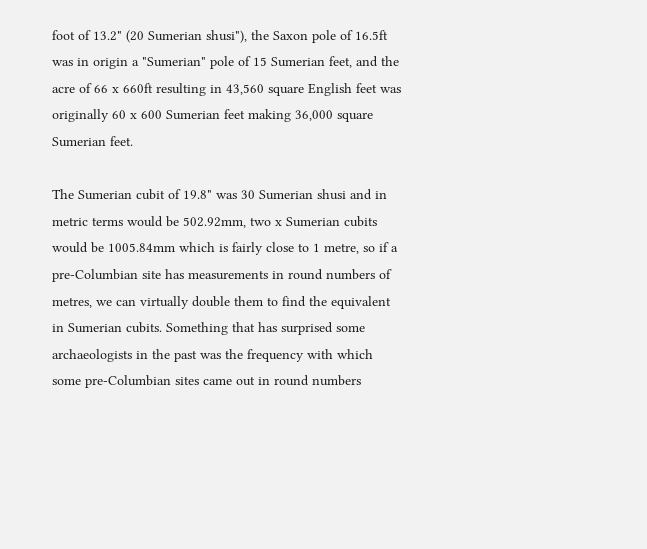foot of 13.2" (20 Sumerian shusi"), the Saxon pole of 16.5ft was in origin a "Sumerian" pole of 15 Sumerian feet, and the acre of 66 x 660ft resulting in 43,560 square English feet was originally 60 x 600 Sumerian feet making 36,000 square Sumerian feet.

The Sumerian cubit of 19.8" was 30 Sumerian shusi and in metric terms would be 502.92mm, two x Sumerian cubits would be 1005.84mm which is fairly close to 1 metre, so if a pre-Columbian site has measurements in round numbers of metres, we can virtually double them to find the equivalent in Sumerian cubits. Something that has surprised some archaeologists in the past was the frequency with which some pre-Columbian sites came out in round numbers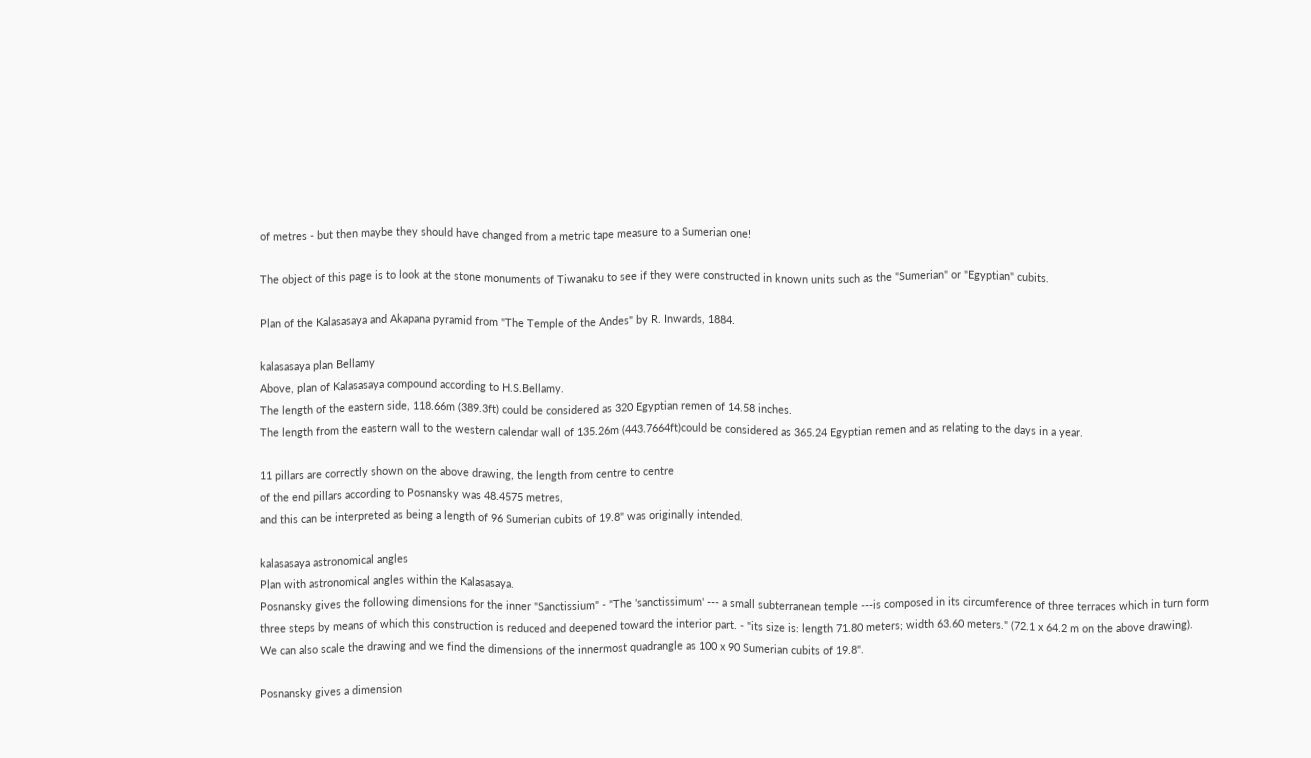of metres - but then maybe they should have changed from a metric tape measure to a Sumerian one!

The object of this page is to look at the stone monuments of Tiwanaku to see if they were constructed in known units such as the "Sumerian" or "Egyptian" cubits.

Plan of the Kalasasaya and Akapana pyramid from "The Temple of the Andes" by R. Inwards, 1884.

kalasasaya plan Bellamy
Above, plan of Kalasasaya compound according to H.S.Bellamy.
The length of the eastern side, 118.66m (389.3ft) could be considered as 320 Egyptian remen of 14.58 inches.
The length from the eastern wall to the western calendar wall of 135.26m (443.7664ft)could be considered as 365.24 Egyptian remen and as relating to the days in a year.

11 pillars are correctly shown on the above drawing, the length from centre to centre
of the end pillars according to Posnansky was 48.4575 metres,
and this can be interpreted as being a length of 96 Sumerian cubits of 19.8" was originally intended.

kalasasaya astronomical angles
Plan with astronomical angles within the Kalasasaya.
Posnansky gives the following dimensions for the inner "Sanctissium" - "The 'sanctissimum' --- a small subterranean temple ---is composed in its circumference of three terraces which in turn form three steps by means of which this construction is reduced and deepened toward the interior part. - "its size is: length 71.80 meters; width 63.60 meters." (72.1 x 64.2 m on the above drawing).
We can also scale the drawing and we find the dimensions of the innermost quadrangle as 100 x 90 Sumerian cubits of 19.8".

Posnansky gives a dimension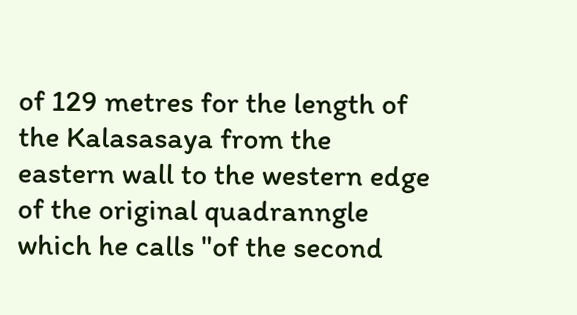of 129 metres for the length of the Kalasasaya from the eastern wall to the western edge of the original quadranngle which he calls "of the second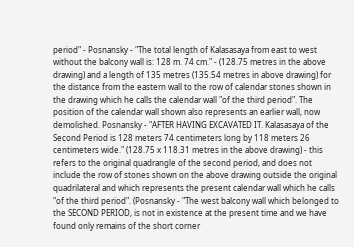period" - Posnansky - "The total length of Kalasasaya from east to west without the balcony wall is: 128 m. 74 cm." - (128.75 metres in the above drawing) and a length of 135 metres (135.54 metres in above drawing) for the distance from the eastern wall to the row of calendar stones shown in the drawing which he calls the calendar wall "of the third period". The position of the calendar wall shown also represents an earlier wall, now demolished. Posnansky - "AFTER HAVING EXCAVATED IT. Kalasasaya of the Second Period is 128 meters 74 centimeters long by 118 meters 26 centimeters wide." (128.75 x 118.31 metres in the above drawing) - this refers to the original quadrangle of the second period, and does not include the row of stones shown on the above drawing outside the original quadrilateral and which represents the present calendar wall which he calls "of the third period". (Posnansky - "The west balcony wall which belonged to the SECOND PERIOD, is not in existence at the present time and we have found only remains of the short corner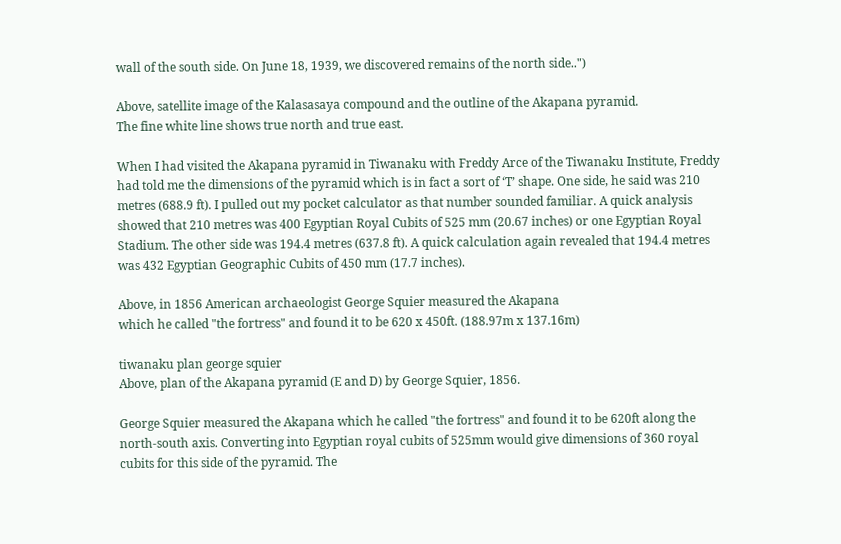wall of the south side. On June 18, 1939, we discovered remains of the north side..")

Above, satellite image of the Kalasasaya compound and the outline of the Akapana pyramid.
The fine white line shows true north and true east.

When I had visited the Akapana pyramid in Tiwanaku with Freddy Arce of the Tiwanaku Institute, Freddy had told me the dimensions of the pyramid which is in fact a sort of ‘T’ shape. One side, he said was 210 metres (688.9 ft). I pulled out my pocket calculator as that number sounded familiar. A quick analysis showed that 210 metres was 400 Egyptian Royal Cubits of 525 mm (20.67 inches) or one Egyptian Royal Stadium. The other side was 194.4 metres (637.8 ft). A quick calculation again revealed that 194.4 metres was 432 Egyptian Geographic Cubits of 450 mm (17.7 inches).

Above, in 1856 American archaeologist George Squier measured the Akapana
which he called "the fortress" and found it to be 620 x 450ft. (188.97m x 137.16m)

tiwanaku plan george squier
Above, plan of the Akapana pyramid (E and D) by George Squier, 1856.

George Squier measured the Akapana which he called "the fortress" and found it to be 620ft along the north-south axis. Converting into Egyptian royal cubits of 525mm would give dimensions of 360 royal cubits for this side of the pyramid. The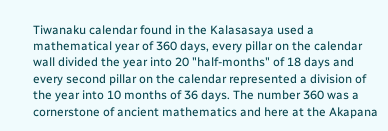Tiwanaku calendar found in the Kalasasaya used a mathematical year of 360 days, every pillar on the calendar wall divided the year into 20 "half-months" of 18 days and every second pillar on the calendar represented a division of the year into 10 months of 36 days. The number 360 was a cornerstone of ancient mathematics and here at the Akapana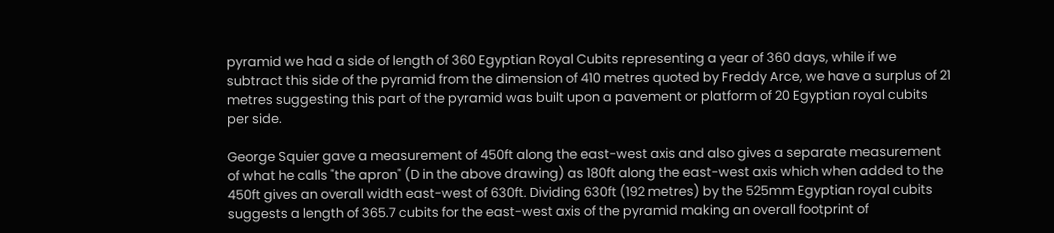pyramid we had a side of length of 360 Egyptian Royal Cubits representing a year of 360 days, while if we subtract this side of the pyramid from the dimension of 410 metres quoted by Freddy Arce, we have a surplus of 21 metres suggesting this part of the pyramid was built upon a pavement or platform of 20 Egyptian royal cubits per side.

George Squier gave a measurement of 450ft along the east-west axis and also gives a separate measurement of what he calls "the apron" (D in the above drawing) as 180ft along the east-west axis which when added to the 450ft gives an overall width east-west of 630ft. Dividing 630ft (192 metres) by the 525mm Egyptian royal cubits suggests a length of 365.7 cubits for the east-west axis of the pyramid making an overall footprint of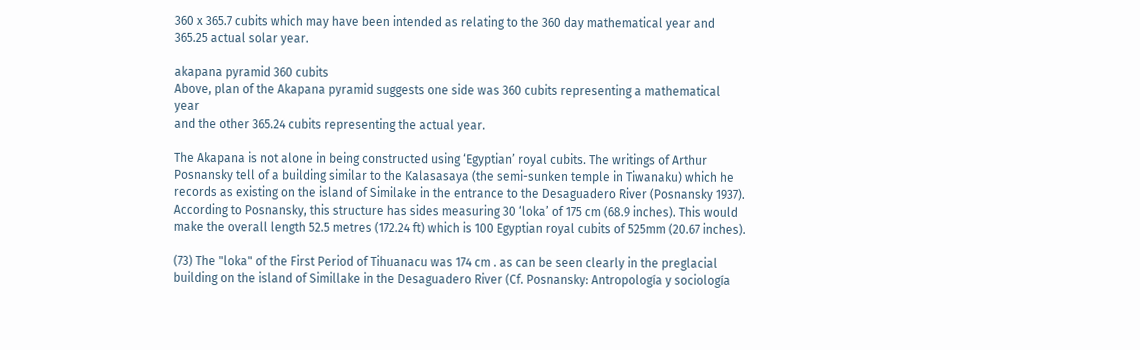360 x 365.7 cubits which may have been intended as relating to the 360 day mathematical year and 365.25 actual solar year.

akapana pyramid 360 cubits
Above, plan of the Akapana pyramid suggests one side was 360 cubits representing a mathematical year
and the other 365.24 cubits representing the actual year.

The Akapana is not alone in being constructed using ‘Egyptian’ royal cubits. The writings of Arthur Posnansky tell of a building similar to the Kalasasaya (the semi-sunken temple in Tiwanaku) which he records as existing on the island of Similake in the entrance to the Desaguadero River (Posnansky 1937). According to Posnansky, this structure has sides measuring 30 ‘loka’ of 175 cm (68.9 inches). This would make the overall length 52.5 metres (172.24 ft) which is 100 Egyptian royal cubits of 525mm (20.67 inches).

(73) The "loka" of the First Period of Tihuanacu was 174 cm . as can be seen clearly in the preglacial building on the island of Simillake in the Desaguadero River (Cf. Posnansky: Antropología y sociología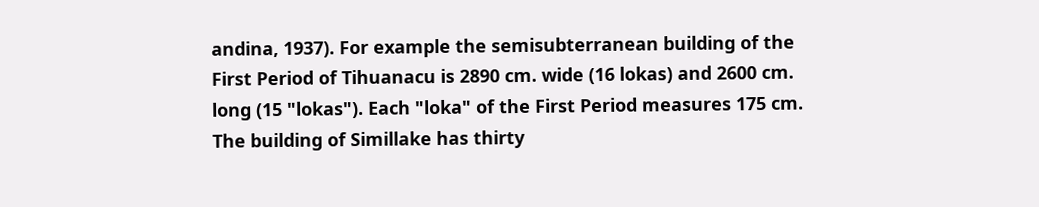andina, 1937). For example the semisubterranean building of the First Period of Tihuanacu is 2890 cm. wide (16 lokas) and 2600 cm. long (15 "lokas"). Each "loka" of the First Period measures 175 cm. The building of Simillake has thirty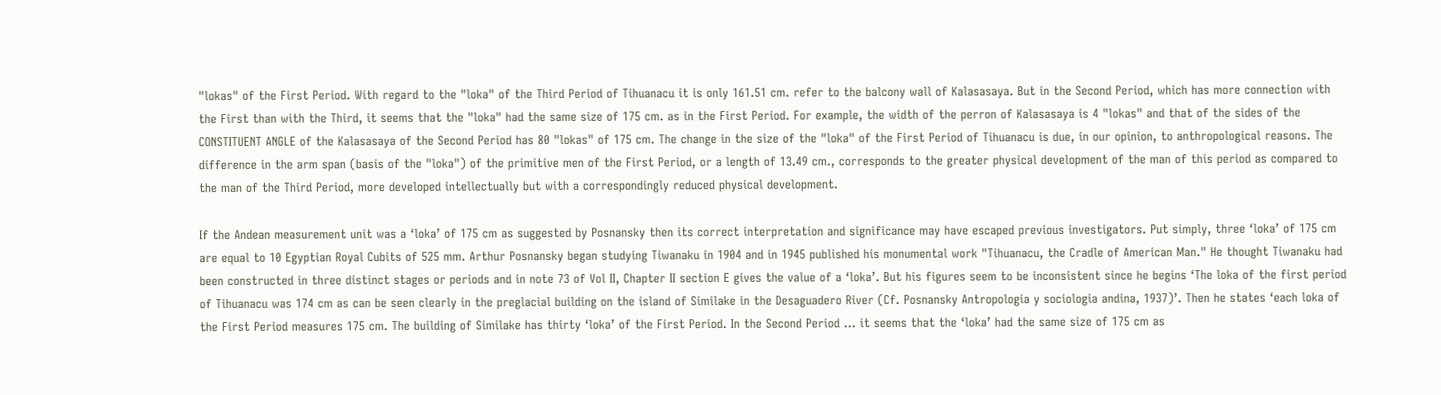"lokas" of the First Period. With regard to the "loka" of the Third Period of Tihuanacu it is only 161.51 cm. refer to the balcony wall of Kalasasaya. But in the Second Period, which has more connection with the First than with the Third, it seems that the "loka" had the same size of 175 cm. as in the First Period. For example, the width of the perron of Kalasasaya is 4 "lokas" and that of the sides of the CONSTITUENT ANGLE of the Kalasasaya of the Second Period has 80 "lokas" of 175 cm. The change in the size of the "loka" of the First Period of Tihuanacu is due, in our opinion, to anthropological reasons. The difference in the arm span (basis of the "loka") of the primitive men of the First Period, or a length of 13.49 cm., corresponds to the greater physical development of the man of this period as compared to the man of the Third Period, more developed intellectually but with a correspondingly reduced physical development.

If the Andean measurement unit was a ‘loka’ of 175 cm as suggested by Posnansky then its correct interpretation and significance may have escaped previous investigators. Put simply, three ‘loka’ of 175 cm are equal to 10 Egyptian Royal Cubits of 525 mm. Arthur Posnansky began studying Tiwanaku in 1904 and in 1945 published his monumental work "Tihuanacu, the Cradle of American Man." He thought Tiwanaku had been constructed in three distinct stages or periods and in note 73 of Vol II, Chapter II section E gives the value of a ‘loka’. But his figures seem to be inconsistent since he begins ‘The loka of the first period of Tihuanacu was 174 cm as can be seen clearly in the preglacial building on the island of Similake in the Desaguadero River (Cf. Posnansky Antropologia y sociologia andina, 1937)’. Then he states ‘each loka of the First Period measures 175 cm. The building of Similake has thirty ‘loka’ of the First Period. In the Second Period … it seems that the ‘loka’ had the same size of 175 cm as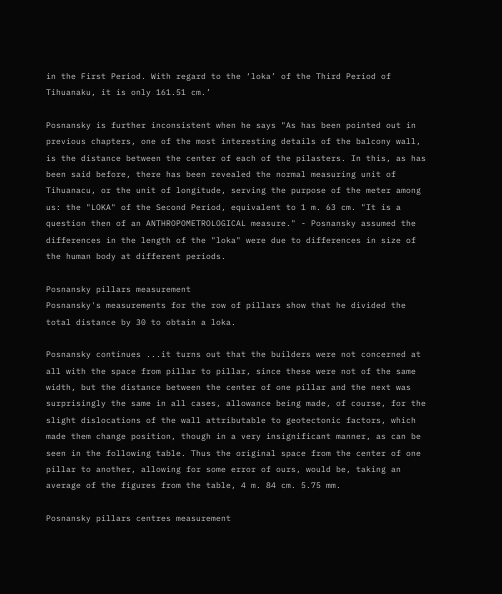in the First Period. With regard to the ‘loka’ of the Third Period of Tihuanaku, it is only 161.51 cm.’

Posnansky is further inconsistent when he says "As has been pointed out in previous chapters, one of the most interesting details of the balcony wall, is the distance between the center of each of the pilasters. In this, as has been said before, there has been revealed the normal measuring unit of Tihuanacu, or the unit of longitude, serving the purpose of the meter among us: the "LOKA" of the Second Period, equivalent to 1 m. 63 cm. "It is a question then of an ANTHROPOMETROLOGICAL measure." - Posnansky assumed the differences in the length of the "loka" were due to differences in size of the human body at different periods.

Posnansky pillars measurement
Posnansky's measurements for the row of pillars show that he divided the total distance by 30 to obtain a loka.

Posnansky continues ...it turns out that the builders were not concerned at all with the space from pillar to pillar, since these were not of the same width, but the distance between the center of one pillar and the next was surprisingly the same in all cases, allowance being made, of course, for the slight dislocations of the wall attributable to geotectonic factors, which made them change position, though in a very insignificant manner, as can be seen in the following table. Thus the original space from the center of one pillar to another, allowing for some error of ours, would be, taking an average of the figures from the table, 4 m. 84 cm. 5.75 mm.

Posnansky pillars centres measurement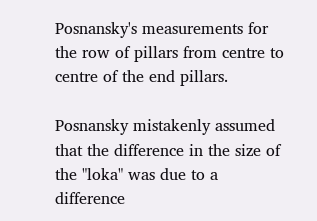Posnansky's measurements for the row of pillars from centre to centre of the end pillars.

Posnansky mistakenly assumed that the difference in the size of the "loka" was due to a difference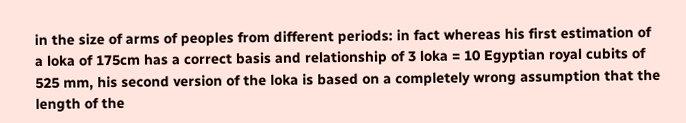in the size of arms of peoples from different periods: in fact whereas his first estimation of a loka of 175cm has a correct basis and relationship of 3 loka = 10 Egyptian royal cubits of 525 mm, his second version of the loka is based on a completely wrong assumption that the length of the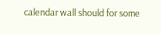calendar wall should for some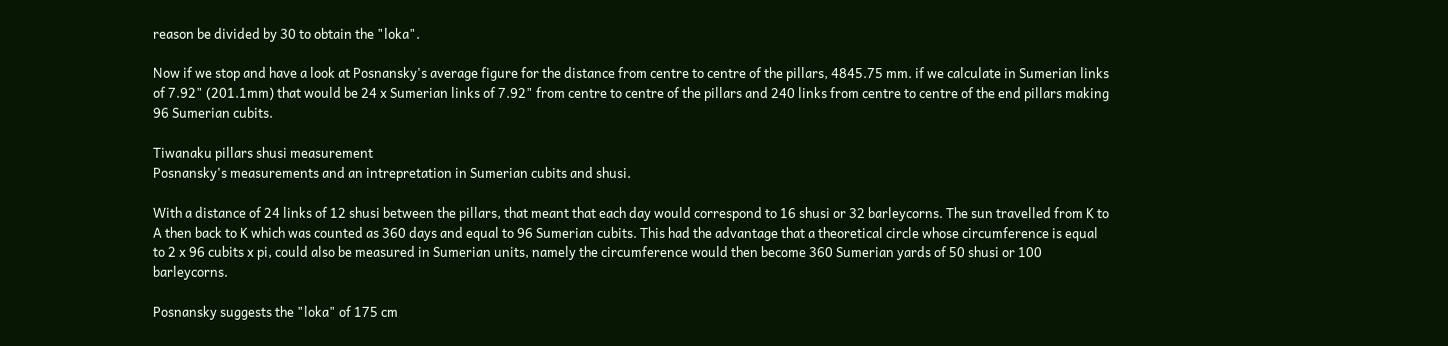reason be divided by 30 to obtain the "loka".

Now if we stop and have a look at Posnansky's average figure for the distance from centre to centre of the pillars, 4845.75 mm. if we calculate in Sumerian links of 7.92" (201.1mm) that would be 24 x Sumerian links of 7.92" from centre to centre of the pillars and 240 links from centre to centre of the end pillars making 96 Sumerian cubits.

Tiwanaku pillars shusi measurement
Posnansky's measurements and an intrepretation in Sumerian cubits and shusi.

With a distance of 24 links of 12 shusi between the pillars, that meant that each day would correspond to 16 shusi or 32 barleycorns. The sun travelled from K to A then back to K which was counted as 360 days and equal to 96 Sumerian cubits. This had the advantage that a theoretical circle whose circumference is equal to 2 x 96 cubits x pi, could also be measured in Sumerian units, namely the circumference would then become 360 Sumerian yards of 50 shusi or 100 barleycorns.

Posnansky suggests the "loka" of 175 cm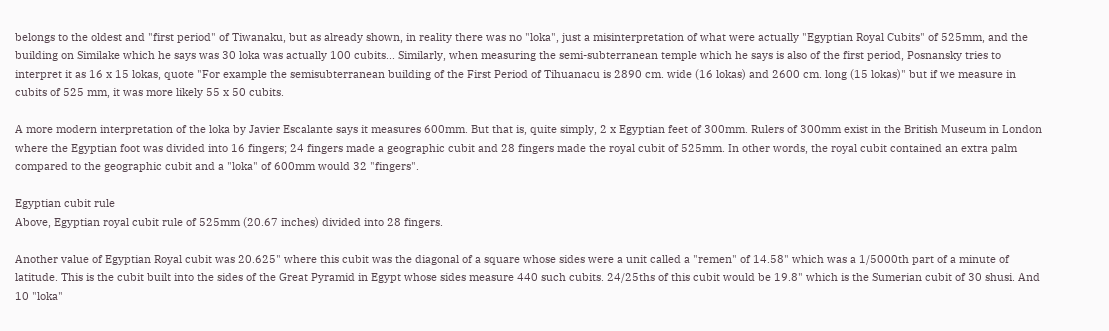belongs to the oldest and "first period" of Tiwanaku, but as already shown, in reality there was no "loka", just a misinterpretation of what were actually "Egyptian Royal Cubits" of 525mm, and the building on Similake which he says was 30 loka was actually 100 cubits... Similarly, when measuring the semi-subterranean temple which he says is also of the first period, Posnansky tries to interpret it as 16 x 15 lokas, quote "For example the semisubterranean building of the First Period of Tihuanacu is 2890 cm. wide (16 lokas) and 2600 cm. long (15 lokas)" but if we measure in cubits of 525 mm, it was more likely 55 x 50 cubits.

A more modern interpretation of the loka by Javier Escalante says it measures 600mm. But that is, quite simply, 2 x Egyptian feet of 300mm. Rulers of 300mm exist in the British Museum in London where the Egyptian foot was divided into 16 fingers; 24 fingers made a geographic cubit and 28 fingers made the royal cubit of 525mm. In other words, the royal cubit contained an extra palm compared to the geographic cubit and a "loka" of 600mm would 32 "fingers".

Egyptian cubit rule
Above, Egyptian royal cubit rule of 525mm (20.67 inches) divided into 28 fingers.

Another value of Egyptian Royal cubit was 20.625" where this cubit was the diagonal of a square whose sides were a unit called a "remen" of 14.58" which was a 1/5000th part of a minute of latitude. This is the cubit built into the sides of the Great Pyramid in Egypt whose sides measure 440 such cubits. 24/25ths of this cubit would be 19.8" which is the Sumerian cubit of 30 shusi. And 10 "loka"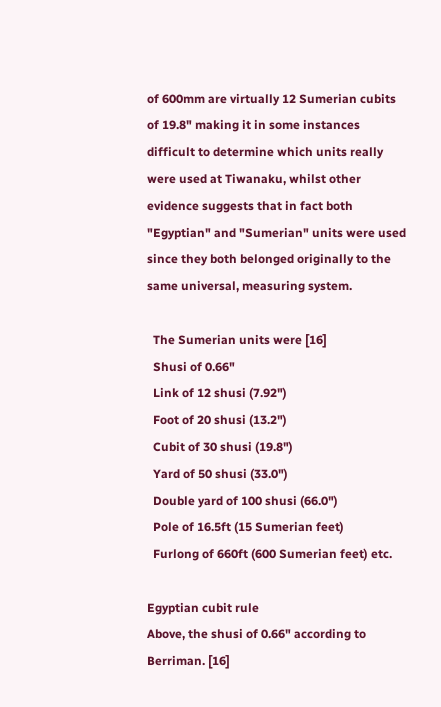of 600mm are virtually 12 Sumerian cubits of 19.8" making it in some instances difficult to determine which units really were used at Tiwanaku, whilst other evidence suggests that in fact both "Egyptian" and "Sumerian" units were used since they both belonged originally to the same universal, measuring system.

  The Sumerian units were [16]
  Shusi of 0.66"
  Link of 12 shusi (7.92")
  Foot of 20 shusi (13.2")
  Cubit of 30 shusi (19.8")
  Yard of 50 shusi (33.0")
  Double yard of 100 shusi (66.0")
  Pole of 16.5ft (15 Sumerian feet)
  Furlong of 660ft (600 Sumerian feet) etc.

Egyptian cubit rule
Above, the shusi of 0.66" according to Berriman. [16]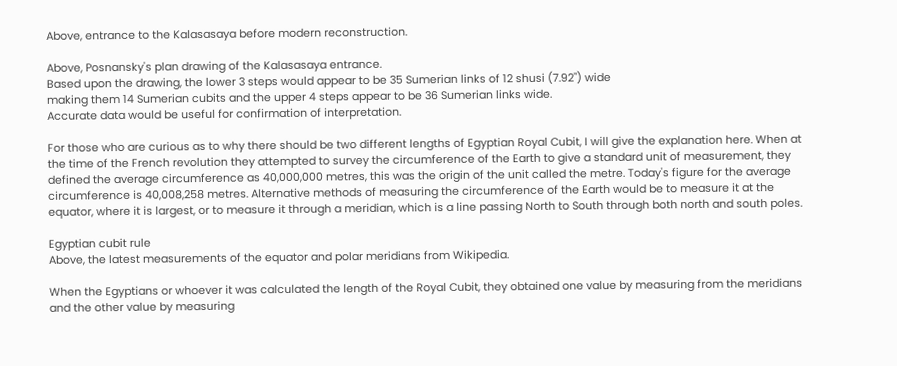Above, entrance to the Kalasasaya before modern reconstruction.

Above, Posnansky's plan drawing of the Kalasasaya entrance.
Based upon the drawing, the lower 3 steps would appear to be 35 Sumerian links of 12 shusi (7.92") wide
making them 14 Sumerian cubits and the upper 4 steps appear to be 36 Sumerian links wide.
Accurate data would be useful for confirmation of interpretation.

For those who are curious as to why there should be two different lengths of Egyptian Royal Cubit, I will give the explanation here. When at the time of the French revolution they attempted to survey the circumference of the Earth to give a standard unit of measurement, they defined the average circumference as 40,000,000 metres, this was the origin of the unit called the metre. Today's figure for the average circumference is 40,008,258 metres. Alternative methods of measuring the circumference of the Earth would be to measure it at the equator, where it is largest, or to measure it through a meridian, which is a line passing North to South through both north and south poles.

Egyptian cubit rule
Above, the latest measurements of the equator and polar meridians from Wikipedia.

When the Egyptians or whoever it was calculated the length of the Royal Cubit, they obtained one value by measuring from the meridians and the other value by measuring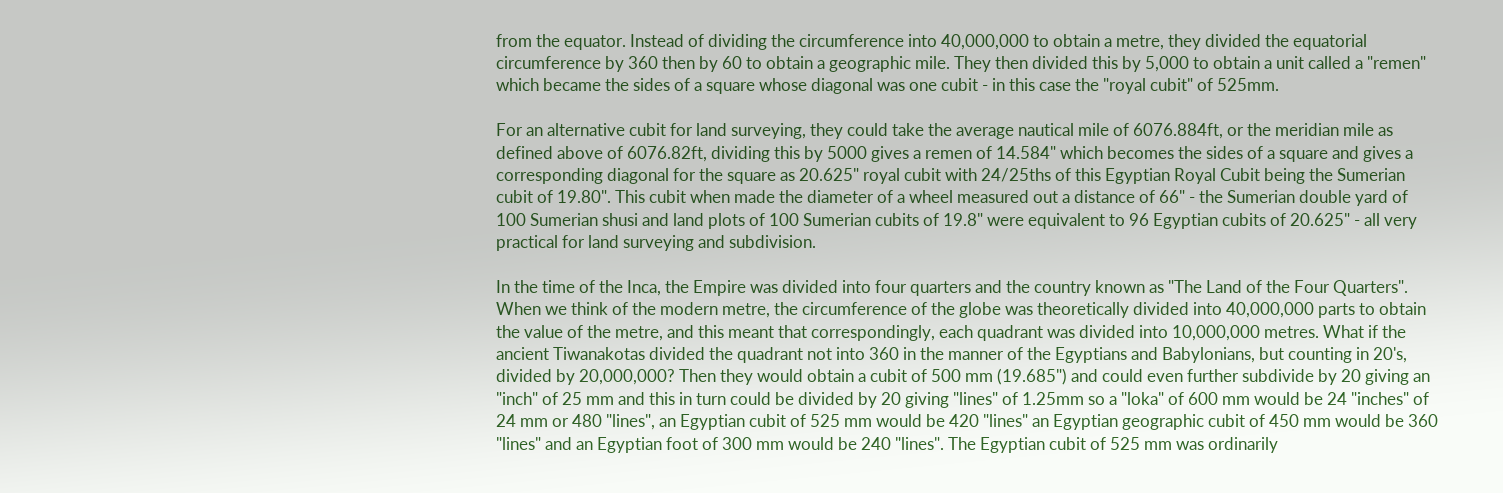from the equator. Instead of dividing the circumference into 40,000,000 to obtain a metre, they divided the equatorial circumference by 360 then by 60 to obtain a geographic mile. They then divided this by 5,000 to obtain a unit called a "remen" which became the sides of a square whose diagonal was one cubit - in this case the "royal cubit" of 525mm.

For an alternative cubit for land surveying, they could take the average nautical mile of 6076.884ft, or the meridian mile as defined above of 6076.82ft, dividing this by 5000 gives a remen of 14.584" which becomes the sides of a square and gives a corresponding diagonal for the square as 20.625" royal cubit with 24/25ths of this Egyptian Royal Cubit being the Sumerian cubit of 19.80". This cubit when made the diameter of a wheel measured out a distance of 66" - the Sumerian double yard of 100 Sumerian shusi and land plots of 100 Sumerian cubits of 19.8" were equivalent to 96 Egyptian cubits of 20.625" - all very practical for land surveying and subdivision.

In the time of the Inca, the Empire was divided into four quarters and the country known as "The Land of the Four Quarters". When we think of the modern metre, the circumference of the globe was theoretically divided into 40,000,000 parts to obtain the value of the metre, and this meant that correspondingly, each quadrant was divided into 10,000,000 metres. What if the ancient Tiwanakotas divided the quadrant not into 360 in the manner of the Egyptians and Babylonians, but counting in 20's, divided by 20,000,000? Then they would obtain a cubit of 500 mm (19.685") and could even further subdivide by 20 giving an "inch" of 25 mm and this in turn could be divided by 20 giving "lines" of 1.25mm so a "loka" of 600 mm would be 24 "inches" of 24 mm or 480 "lines", an Egyptian cubit of 525 mm would be 420 "lines" an Egyptian geographic cubit of 450 mm would be 360 "lines" and an Egyptian foot of 300 mm would be 240 "lines". The Egyptian cubit of 525 mm was ordinarily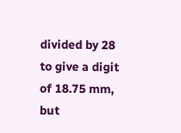divided by 28 to give a digit of 18.75 mm, but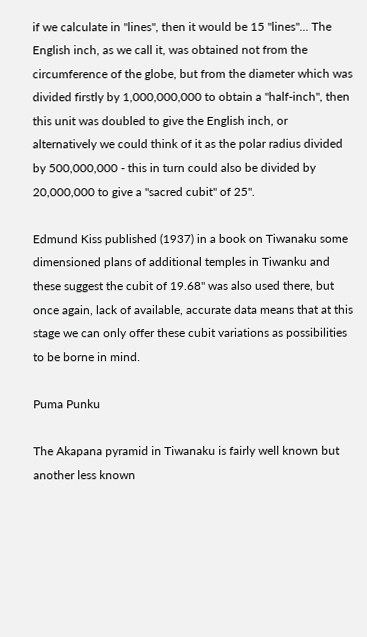if we calculate in "lines", then it would be 15 "lines"... The English inch, as we call it, was obtained not from the circumference of the globe, but from the diameter which was divided firstly by 1,000,000,000 to obtain a "half-inch", then this unit was doubled to give the English inch, or alternatively we could think of it as the polar radius divided by 500,000,000 - this in turn could also be divided by 20,000,000 to give a "sacred cubit" of 25".

Edmund Kiss published (1937) in a book on Tiwanaku some dimensioned plans of additional temples in Tiwanku and these suggest the cubit of 19.68" was also used there, but once again, lack of available, accurate data means that at this stage we can only offer these cubit variations as possibilities to be borne in mind.

Puma Punku

The Akapana pyramid in Tiwanaku is fairly well known but another less known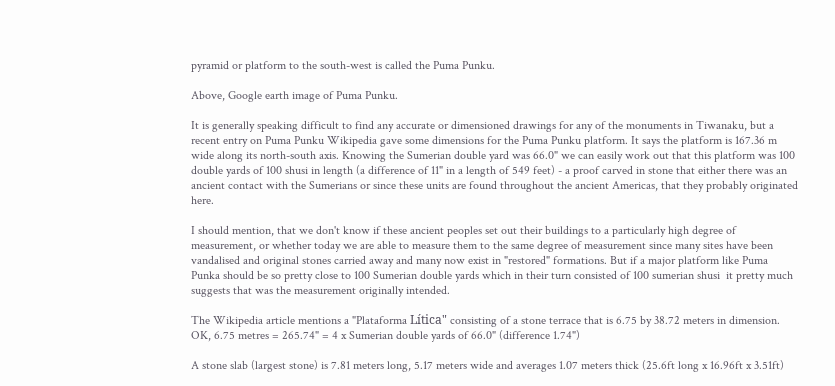pyramid or platform to the south-west is called the Puma Punku.

Above, Google earth image of Puma Punku.

It is generally speaking difficult to find any accurate or dimensioned drawings for any of the monuments in Tiwanaku, but a recent entry on Puma Punku Wikipedia gave some dimensions for the Puma Punku platform. It says the platform is 167.36 m wide along its north-south axis. Knowing the Sumerian double yard was 66.0" we can easily work out that this platform was 100 double yards of 100 shusi in length (a difference of 11" in a length of 549 feet) - a proof carved in stone that either there was an ancient contact with the Sumerians or since these units are found throughout the ancient Americas, that they probably originated here.

I should mention, that we don't know if these ancient peoples set out their buildings to a particularly high degree of measurement, or whether today we are able to measure them to the same degree of measurement since many sites have been vandalised and original stones carried away and many now exist in "restored" formations. But if a major platform like Puma Punka should be so pretty close to 100 Sumerian double yards which in their turn consisted of 100 sumerian shusi  it pretty much suggests that was the measurement originally intended.

The Wikipedia article mentions a "Plataforma Lítica" consisting of a stone terrace that is 6.75 by 38.72 meters in dimension.
OK, 6.75 metres = 265.74" = 4 x Sumerian double yards of 66.0" (difference 1.74")

A stone slab (largest stone) is 7.81 meters long, 5.17 meters wide and averages 1.07 meters thick (25.6ft long x 16.96ft x 3.51ft)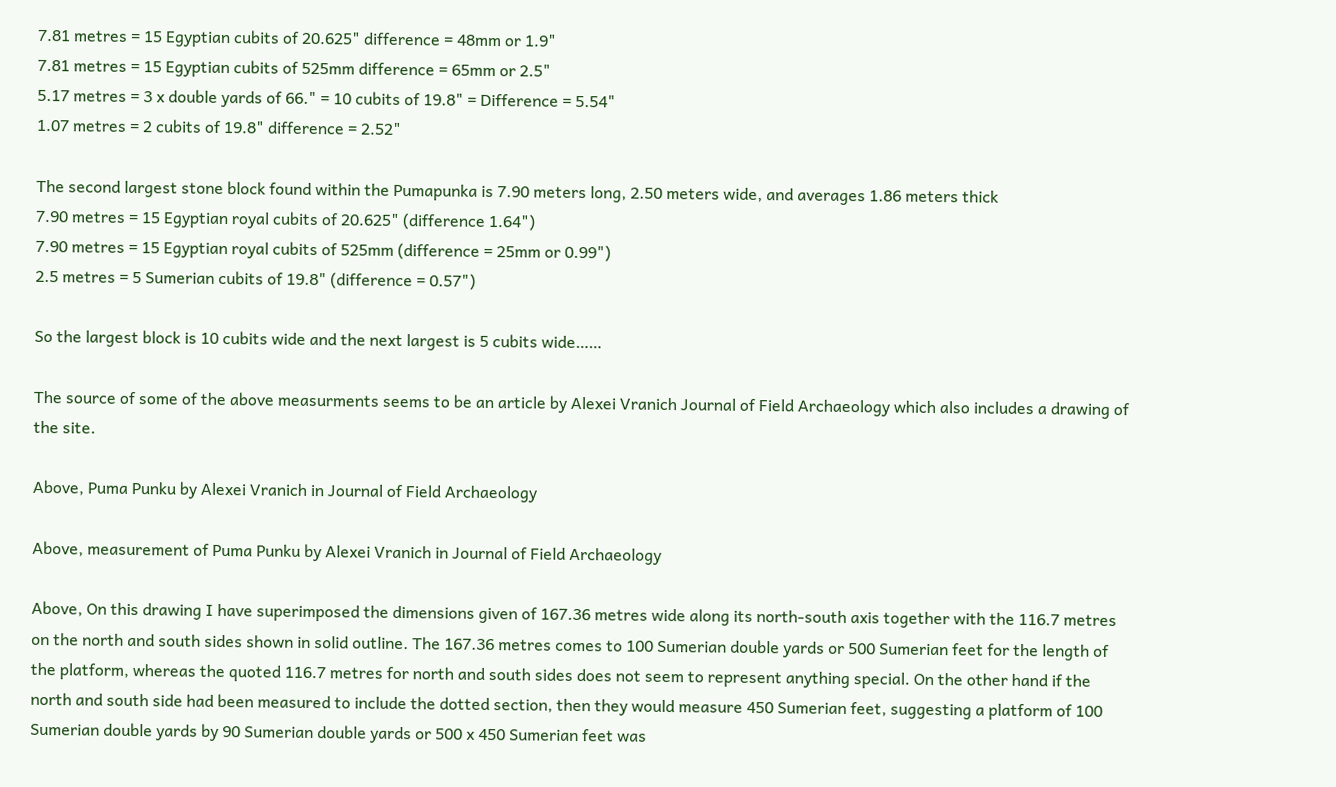7.81 metres = 15 Egyptian cubits of 20.625" difference = 48mm or 1.9"
7.81 metres = 15 Egyptian cubits of 525mm difference = 65mm or 2.5"
5.17 metres = 3 x double yards of 66." = 10 cubits of 19.8" = Difference = 5.54"
1.07 metres = 2 cubits of 19.8" difference = 2.52"

The second largest stone block found within the Pumapunka is 7.90 meters long, 2.50 meters wide, and averages 1.86 meters thick
7.90 metres = 15 Egyptian royal cubits of 20.625" (difference 1.64")
7.90 metres = 15 Egyptian royal cubits of 525mm (difference = 25mm or 0.99")
2.5 metres = 5 Sumerian cubits of 19.8" (difference = 0.57")

So the largest block is 10 cubits wide and the next largest is 5 cubits wide……

The source of some of the above measurments seems to be an article by Alexei Vranich Journal of Field Archaeology which also includes a drawing of the site.

Above, Puma Punku by Alexei Vranich in Journal of Field Archaeology

Above, measurement of Puma Punku by Alexei Vranich in Journal of Field Archaeology

Above, On this drawing I have superimposed the dimensions given of 167.36 metres wide along its north-south axis together with the 116.7 metres on the north and south sides shown in solid outline. The 167.36 metres comes to 100 Sumerian double yards or 500 Sumerian feet for the length of the platform, whereas the quoted 116.7 metres for north and south sides does not seem to represent anything special. On the other hand if the north and south side had been measured to include the dotted section, then they would measure 450 Sumerian feet, suggesting a platform of 100 Sumerian double yards by 90 Sumerian double yards or 500 x 450 Sumerian feet was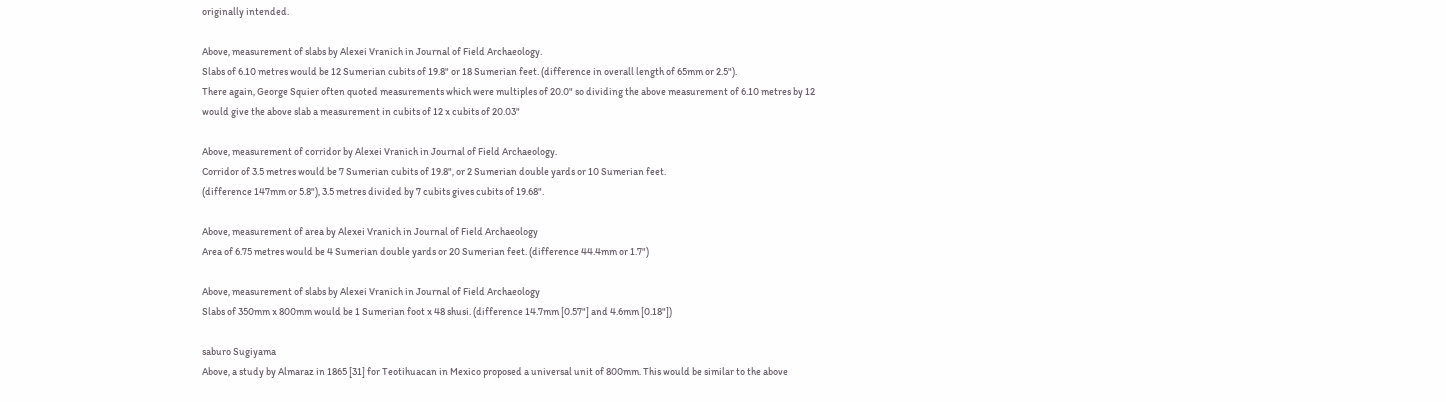originally intended.

Above, measurement of slabs by Alexei Vranich in Journal of Field Archaeology.
Slabs of 6.10 metres would be 12 Sumerian cubits of 19.8" or 18 Sumerian feet. (difference in overall length of 65mm or 2.5").
There again, George Squier often quoted measurements which were multiples of 20.0" so dividing the above measurement of 6.10 metres by 12 would give the above slab a measurement in cubits of 12 x cubits of 20.03"

Above, measurement of corridor by Alexei Vranich in Journal of Field Archaeology.
Corridor of 3.5 metres would be 7 Sumerian cubits of 19.8", or 2 Sumerian double yards or 10 Sumerian feet.
(difference 147mm or 5.8"), 3.5 metres divided by 7 cubits gives cubits of 19.68".

Above, measurement of area by Alexei Vranich in Journal of Field Archaeology
Area of 6.75 metres would be 4 Sumerian double yards or 20 Sumerian feet. (difference 44.4mm or 1.7")

Above, measurement of slabs by Alexei Vranich in Journal of Field Archaeology
Slabs of 350mm x 800mm would be 1 Sumerian foot x 48 shusi. (difference 14.7mm [0.57"] and 4.6mm [0.18"])

saburo Sugiyama
Above, a study by Almaraz in 1865 [31] for Teotihuacan in Mexico proposed a universal unit of 800mm. This would be similar to the above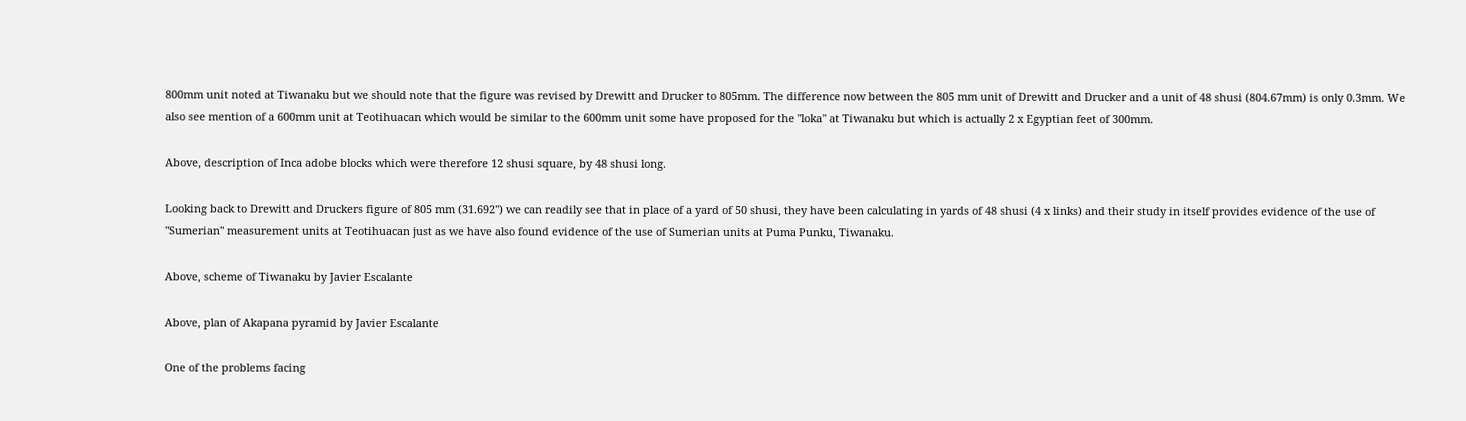800mm unit noted at Tiwanaku but we should note that the figure was revised by Drewitt and Drucker to 805mm. The difference now between the 805 mm unit of Drewitt and Drucker and a unit of 48 shusi (804.67mm) is only 0.3mm. We also see mention of a 600mm unit at Teotihuacan which would be similar to the 600mm unit some have proposed for the "loka" at Tiwanaku but which is actually 2 x Egyptian feet of 300mm.

Above, description of Inca adobe blocks which were therefore 12 shusi square, by 48 shusi long.

Looking back to Drewitt and Druckers figure of 805 mm (31.692") we can readily see that in place of a yard of 50 shusi, they have been calculating in yards of 48 shusi (4 x links) and their study in itself provides evidence of the use of "Sumerian" measurement units at Teotihuacan just as we have also found evidence of the use of Sumerian units at Puma Punku, Tiwanaku.

Above, scheme of Tiwanaku by Javier Escalante

Above, plan of Akapana pyramid by Javier Escalante

One of the problems facing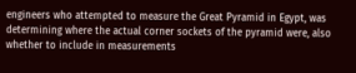engineers who attempted to measure the Great Pyramid in Egypt, was determining where the actual corner sockets of the pyramid were, also whether to include in measurements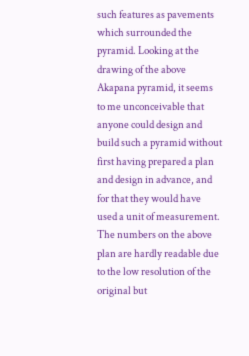such features as pavements which surrounded the pyramid. Looking at the drawing of the above Akapana pyramid, it seems to me unconceivable that anyone could design and build such a pyramid without first having prepared a plan and design in advance, and for that they would have used a unit of measurement. The numbers on the above plan are hardly readable due to the low resolution of the original but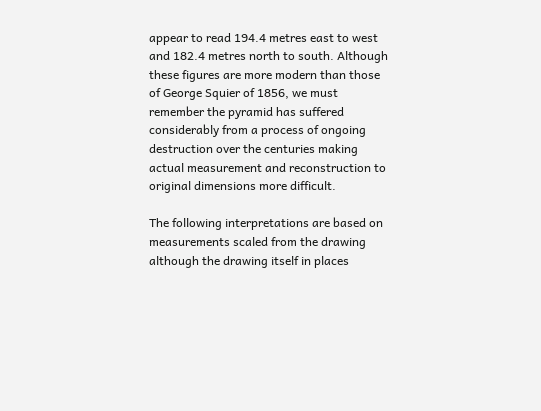appear to read 194.4 metres east to west and 182.4 metres north to south. Although these figures are more modern than those of George Squier of 1856, we must remember the pyramid has suffered considerably from a process of ongoing destruction over the centuries making actual measurement and reconstruction to original dimensions more difficult.

The following interpretations are based on measurements scaled from the drawing although the drawing itself in places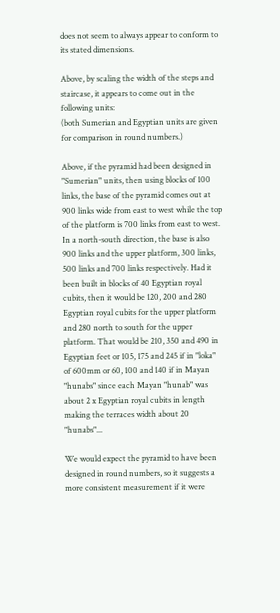does not seem to always appear to conform to its stated dimensions.

Above, by scaling the width of the steps and staircase, it appears to come out in the following units:
(both Sumerian and Egyptian units are given for comparison in round numbers.)

Above, if the pyramid had been designed in "Sumerian" units, then using blocks of 100 links, the base of the pyramid comes out at 900 links wide from east to west while the top of the platform is 700 links from east to west. In a north-south direction, the base is also 900 links and the upper platform, 300 links, 500 links and 700 links respectively. Had it been built in blocks of 40 Egyptian royal cubits, then it would be 120, 200 and 280 Egyptian royal cubits for the upper platform and 280 north to south for the upper platform. That would be 210, 350 and 490 in Egyptian feet or 105, 175 and 245 if in "loka" of 600mm or 60, 100 and 140 if in Mayan "hunabs" since each Mayan "hunab" was about 2 x Egyptian royal cubits in length making the terraces width about 20 "hunabs"...

We would expect the pyramid to have been designed in round numbers, so it suggests a more consistent measurement if it were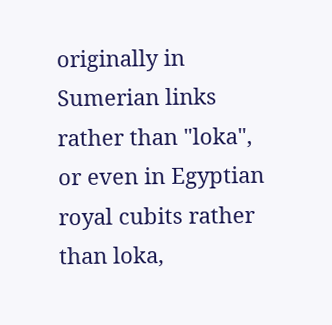originally in Sumerian links rather than "loka", or even in Egyptian royal cubits rather than loka,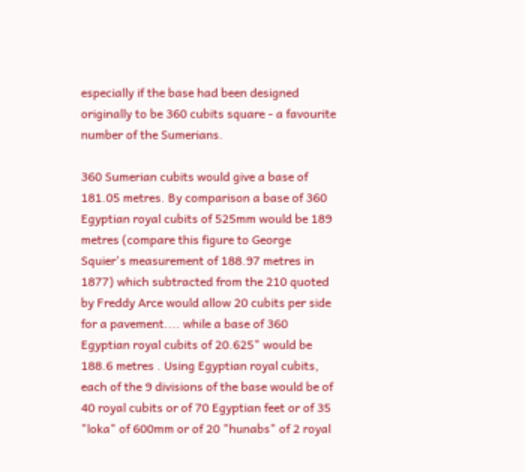especially if the base had been designed originally to be 360 cubits square - a favourite number of the Sumerians.

360 Sumerian cubits would give a base of 181.05 metres. By comparison a base of 360 Egyptian royal cubits of 525mm would be 189 metres (compare this figure to George Squier's measurement of 188.97 metres in 1877) which subtracted from the 210 quoted by Freddy Arce would allow 20 cubits per side for a pavement.... while a base of 360 Egyptian royal cubits of 20.625" would be 188.6 metres . Using Egyptian royal cubits, each of the 9 divisions of the base would be of 40 royal cubits or of 70 Egyptian feet or of 35 "loka" of 600mm or of 20 "hunabs" of 2 royal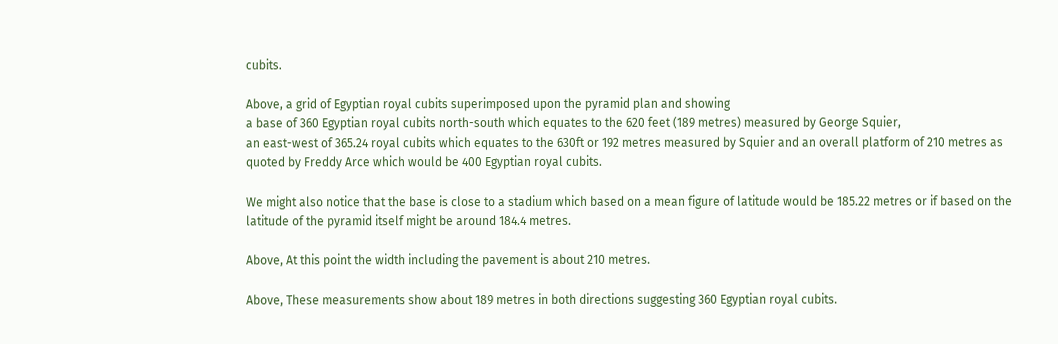cubits.

Above, a grid of Egyptian royal cubits superimposed upon the pyramid plan and showing
a base of 360 Egyptian royal cubits north-south which equates to the 620 feet (189 metres) measured by George Squier,
an east-west of 365.24 royal cubits which equates to the 630ft or 192 metres measured by Squier and an overall platform of 210 metres as quoted by Freddy Arce which would be 400 Egyptian royal cubits.

We might also notice that the base is close to a stadium which based on a mean figure of latitude would be 185.22 metres or if based on the latitude of the pyramid itself might be around 184.4 metres.

Above, At this point the width including the pavement is about 210 metres.

Above, These measurements show about 189 metres in both directions suggesting 360 Egyptian royal cubits.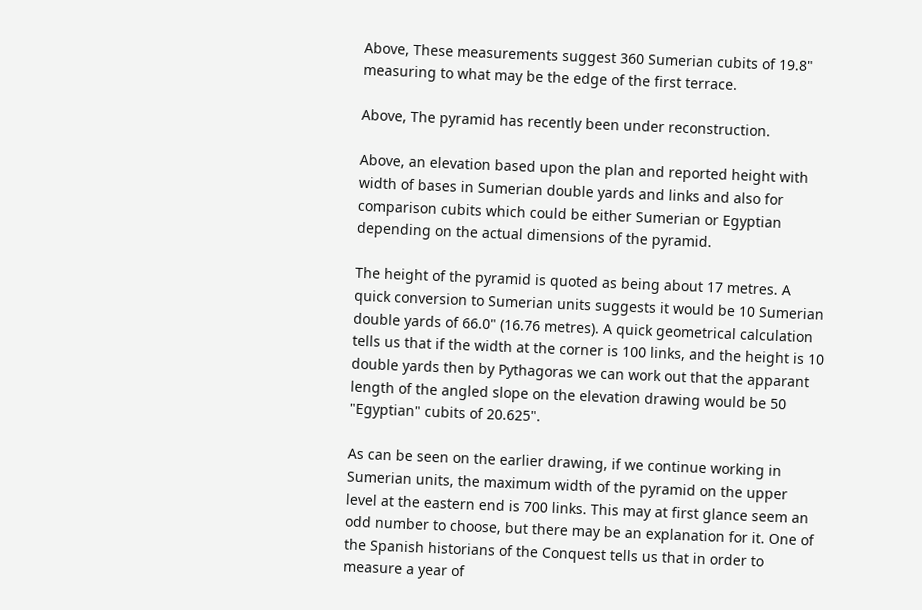Above, These measurements suggest 360 Sumerian cubits of 19.8" measuring to what may be the edge of the first terrace.

Above, The pyramid has recently been under reconstruction.

Above, an elevation based upon the plan and reported height with width of bases in Sumerian double yards and links and also for comparison cubits which could be either Sumerian or Egyptian depending on the actual dimensions of the pyramid.

The height of the pyramid is quoted as being about 17 metres. A quick conversion to Sumerian units suggests it would be 10 Sumerian double yards of 66.0" (16.76 metres). A quick geometrical calculation tells us that if the width at the corner is 100 links, and the height is 10 double yards then by Pythagoras we can work out that the apparant length of the angled slope on the elevation drawing would be 50 "Egyptian" cubits of 20.625".

As can be seen on the earlier drawing, if we continue working in Sumerian units, the maximum width of the pyramid on the upper level at the eastern end is 700 links. This may at first glance seem an odd number to choose, but there may be an explanation for it. One of the Spanish historians of the Conquest tells us that in order to measure a year of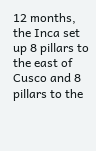12 months, the Inca set up 8 pillars to the east of Cusco and 8 pillars to the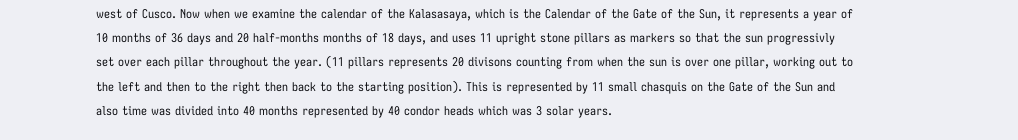west of Cusco. Now when we examine the calendar of the Kalasasaya, which is the Calendar of the Gate of the Sun, it represents a year of 10 months of 36 days and 20 half-months months of 18 days, and uses 11 upright stone pillars as markers so that the sun progressivly set over each pillar throughout the year. (11 pillars represents 20 divisons counting from when the sun is over one pillar, working out to the left and then to the right then back to the starting position). This is represented by 11 small chasquis on the Gate of the Sun and also time was divided into 40 months represented by 40 condor heads which was 3 solar years.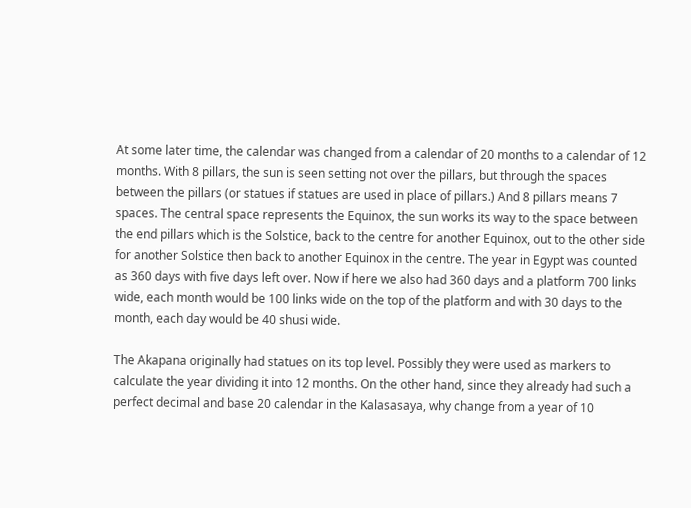At some later time, the calendar was changed from a calendar of 20 months to a calendar of 12 months. With 8 pillars, the sun is seen setting not over the pillars, but through the spaces between the pillars (or statues if statues are used in place of pillars.) And 8 pillars means 7 spaces. The central space represents the Equinox, the sun works its way to the space between the end pillars which is the Solstice, back to the centre for another Equinox, out to the other side for another Solstice then back to another Equinox in the centre. The year in Egypt was counted as 360 days with five days left over. Now if here we also had 360 days and a platform 700 links wide, each month would be 100 links wide on the top of the platform and with 30 days to the month, each day would be 40 shusi wide.

The Akapana originally had statues on its top level. Possibly they were used as markers to calculate the year dividing it into 12 months. On the other hand, since they already had such a perfect decimal and base 20 calendar in the Kalasasaya, why change from a year of 10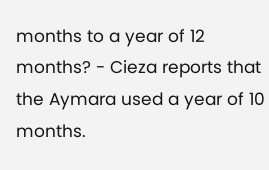months to a year of 12 months? - Cieza reports that the Aymara used a year of 10 months.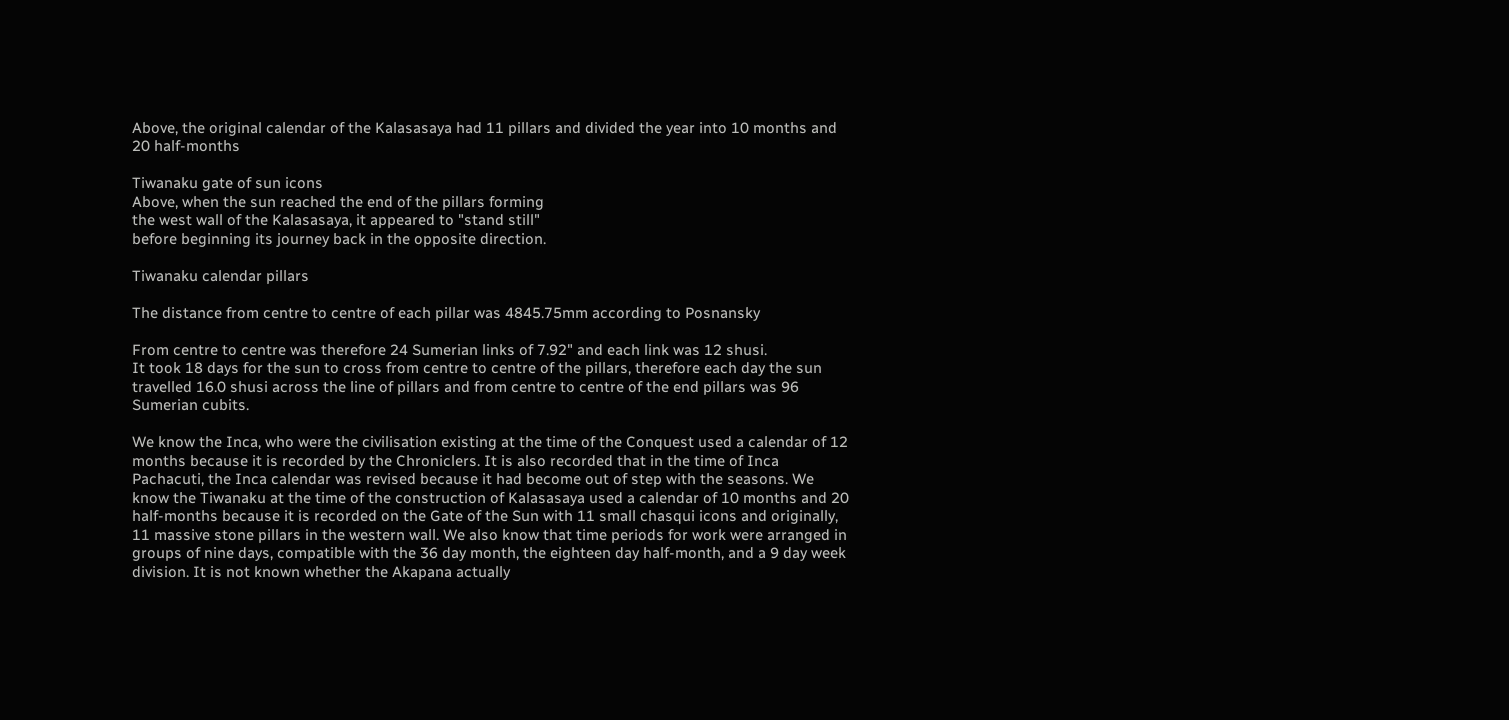Above, the original calendar of the Kalasasaya had 11 pillars and divided the year into 10 months and 20 half-months

Tiwanaku gate of sun icons
Above, when the sun reached the end of the pillars forming
the west wall of the Kalasasaya, it appeared to "stand still"
before beginning its journey back in the opposite direction.

Tiwanaku calendar pillars

The distance from centre to centre of each pillar was 4845.75mm according to Posnansky

From centre to centre was therefore 24 Sumerian links of 7.92" and each link was 12 shusi.
It took 18 days for the sun to cross from centre to centre of the pillars, therefore each day the sun travelled 16.0 shusi across the line of pillars and from centre to centre of the end pillars was 96 Sumerian cubits.

We know the Inca, who were the civilisation existing at the time of the Conquest used a calendar of 12 months because it is recorded by the Chroniclers. It is also recorded that in the time of Inca Pachacuti, the Inca calendar was revised because it had become out of step with the seasons. We know the Tiwanaku at the time of the construction of Kalasasaya used a calendar of 10 months and 20 half-months because it is recorded on the Gate of the Sun with 11 small chasqui icons and originally, 11 massive stone pillars in the western wall. We also know that time periods for work were arranged in groups of nine days, compatible with the 36 day month, the eighteen day half-month, and a 9 day week division. It is not known whether the Akapana actually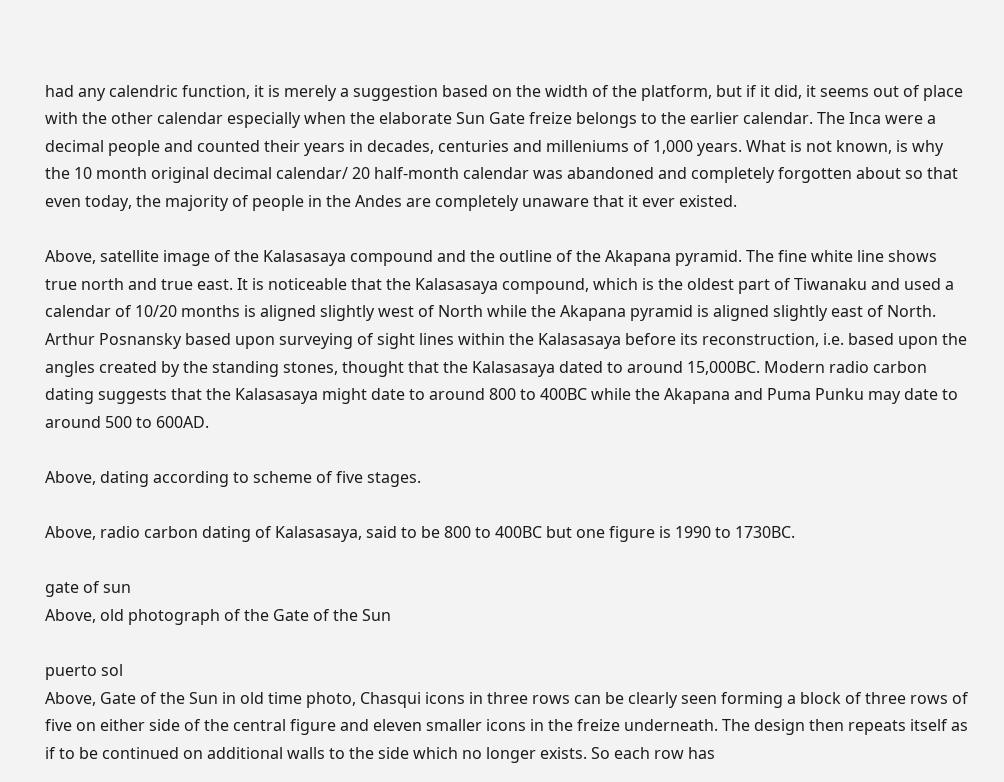had any calendric function, it is merely a suggestion based on the width of the platform, but if it did, it seems out of place with the other calendar especially when the elaborate Sun Gate freize belongs to the earlier calendar. The Inca were a decimal people and counted their years in decades, centuries and milleniums of 1,000 years. What is not known, is why the 10 month original decimal calendar/ 20 half-month calendar was abandoned and completely forgotten about so that even today, the majority of people in the Andes are completely unaware that it ever existed.

Above, satellite image of the Kalasasaya compound and the outline of the Akapana pyramid. The fine white line shows true north and true east. It is noticeable that the Kalasasaya compound, which is the oldest part of Tiwanaku and used a calendar of 10/20 months is aligned slightly west of North while the Akapana pyramid is aligned slightly east of North. Arthur Posnansky based upon surveying of sight lines within the Kalasasaya before its reconstruction, i.e. based upon the angles created by the standing stones, thought that the Kalasasaya dated to around 15,000BC. Modern radio carbon dating suggests that the Kalasasaya might date to around 800 to 400BC while the Akapana and Puma Punku may date to around 500 to 600AD.

Above, dating according to scheme of five stages.

Above, radio carbon dating of Kalasasaya, said to be 800 to 400BC but one figure is 1990 to 1730BC.

gate of sun
Above, old photograph of the Gate of the Sun

puerto sol
Above, Gate of the Sun in old time photo, Chasqui icons in three rows can be clearly seen forming a block of three rows of five on either side of the central figure and eleven smaller icons in the freize underneath. The design then repeats itself as if to be continued on additional walls to the side which no longer exists. So each row has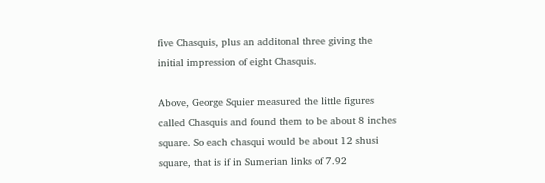five Chasquis, plus an additonal three giving the initial impression of eight Chasquis.

Above, George Squier measured the little figures called Chasquis and found them to be about 8 inches square. So each chasqui would be about 12 shusi square, that is if in Sumerian links of 7.92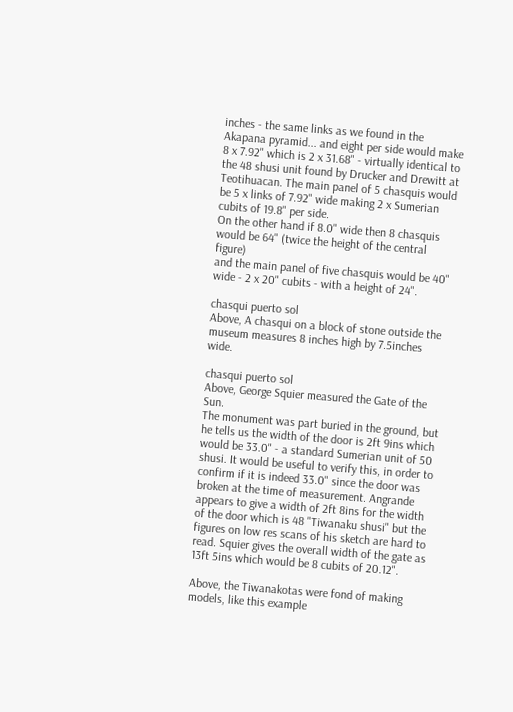inches - the same links as we found in the Akapana pyramid... and eight per side would make 8 x 7.92" which is 2 x 31.68" - virtually identical to the 48 shusi unit found by Drucker and Drewitt at Teotihuacan. The main panel of 5 chasquis would be 5 x links of 7.92" wide making 2 x Sumerian cubits of 19.8" per side.
On the other hand if 8.0" wide then 8 chasquis would be 64" (twice the height of the central figure)
and the main panel of five chasquis would be 40" wide - 2 x 20" cubits - with a height of 24".

chasqui puerto sol
Above, A chasqui on a block of stone outside the museum measures 8 inches high by 7.5inches wide.

chasqui puerto sol
Above, George Squier measured the Gate of the Sun.
The monument was part buried in the ground, but he tells us the width of the door is 2ft 9ins which would be 33.0" - a standard Sumerian unit of 50 shusi. It would be useful to verify this, in order to confirm if it is indeed 33.0" since the door was broken at the time of measurement. Angrande appears to give a width of 2ft 8ins for the width of the door which is 48 "Tiwanaku shusi" but the figures on low res scans of his sketch are hard to read. Squier gives the overall width of the gate as 13ft 5ins which would be 8 cubits of 20.12".

Above, the Tiwanakotas were fond of making models, like this example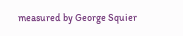measured by George Squier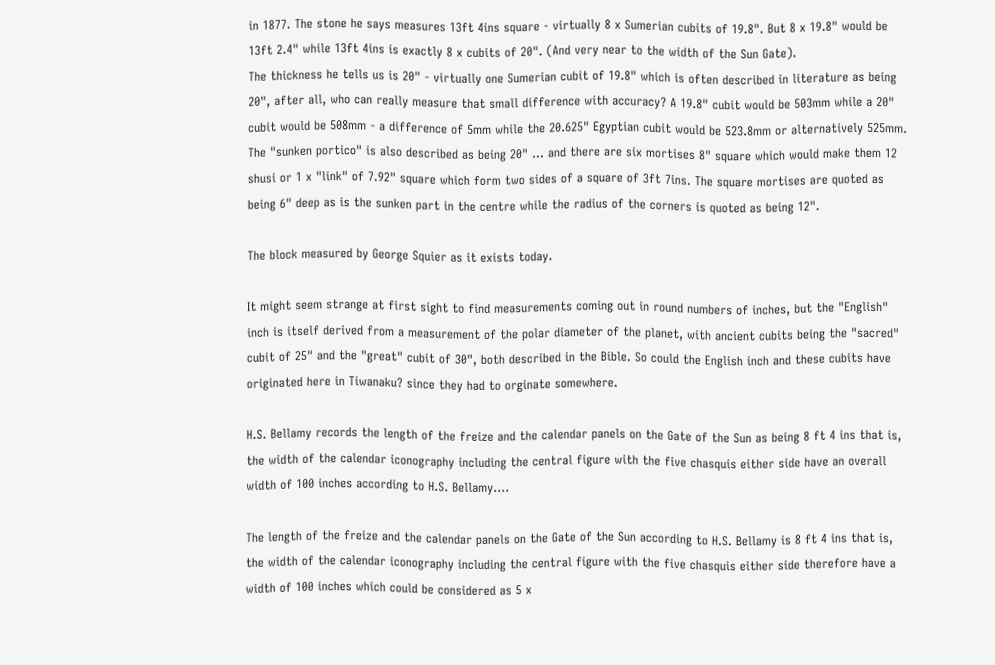in 1877. The stone he says measures 13ft 4ins square - virtually 8 x Sumerian cubits of 19.8". But 8 x 19.8" would be 13ft 2.4" while 13ft 4ins is exactly 8 x cubits of 20". (And very near to the width of the Sun Gate).
The thickness he tells us is 20" - virtually one Sumerian cubit of 19.8" which is often described in literature as being 20", after all, who can really measure that small difference with accuracy? A 19.8" cubit would be 503mm while a 20" cubit would be 508mm - a difference of 5mm while the 20.625" Egyptian cubit would be 523.8mm or alternatively 525mm. The "sunken portico" is also described as being 20" ... and there are six mortises 8" square which would make them 12 shusi or 1 x "link" of 7.92" square which form two sides of a square of 3ft 7ins. The square mortises are quoted as being 6" deep as is the sunken part in the centre while the radius of the corners is quoted as being 12".

The block measured by George Squier as it exists today.

It might seem strange at first sight to find measurements coming out in round numbers of inches, but the "English" inch is itself derived from a measurement of the polar diameter of the planet, with ancient cubits being the "sacred" cubit of 25" and the "great" cubit of 30", both described in the Bible. So could the English inch and these cubits have originated here in Tiwanaku? since they had to orginate somewhere.

H.S. Bellamy records the length of the freize and the calendar panels on the Gate of the Sun as being 8 ft 4 ins that is, the width of the calendar iconography including the central figure with the five chasquis either side have an overall width of 100 inches according to H.S. Bellamy....

The length of the freize and the calendar panels on the Gate of the Sun according to H.S. Bellamy is 8 ft 4 ins that is, the width of the calendar iconography including the central figure with the five chasquis either side therefore have a width of 100 inches which could be considered as 5 x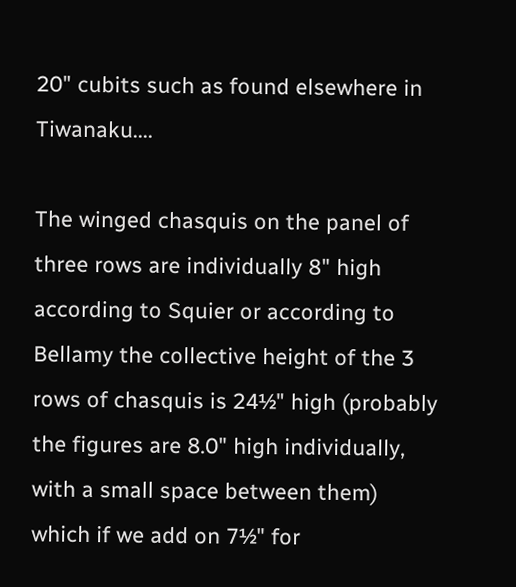20" cubits such as found elsewhere in Tiwanaku....

The winged chasquis on the panel of three rows are individually 8" high according to Squier or according to Bellamy the collective height of the 3 rows of chasquis is 24½" high (probably the figures are 8.0" high individually, with a small space between them) which if we add on 7½" for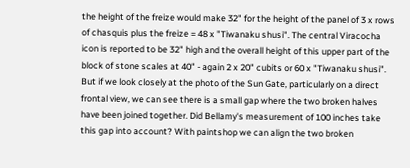the height of the freize would make 32" for the height of the panel of 3 x rows of chasquis plus the freize = 48 x "Tiwanaku shusi". The central Viracocha icon is reported to be 32" high and the overall height of this upper part of the block of stone scales at 40" - again 2 x 20" cubits or 60 x "Tiwanaku shusi". But if we look closely at the photo of the Sun Gate, particularly on a direct frontal view, we can see there is a small gap where the two broken halves have been joined together. Did Bellamy's measurement of 100 inches take this gap into account? With paintshop we can align the two broken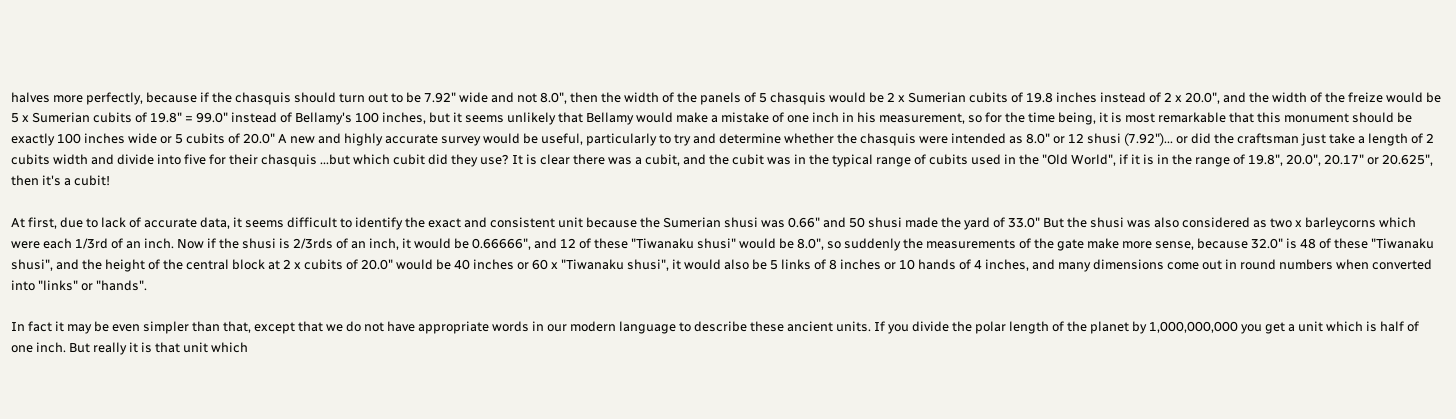halves more perfectly, because if the chasquis should turn out to be 7.92" wide and not 8.0", then the width of the panels of 5 chasquis would be 2 x Sumerian cubits of 19.8 inches instead of 2 x 20.0", and the width of the freize would be 5 x Sumerian cubits of 19.8" = 99.0" instead of Bellamy's 100 inches, but it seems unlikely that Bellamy would make a mistake of one inch in his measurement, so for the time being, it is most remarkable that this monument should be exactly 100 inches wide or 5 cubits of 20.0" A new and highly accurate survey would be useful, particularly to try and determine whether the chasquis were intended as 8.0" or 12 shusi (7.92")... or did the craftsman just take a length of 2 cubits width and divide into five for their chasquis ...but which cubit did they use? It is clear there was a cubit, and the cubit was in the typical range of cubits used in the "Old World", if it is in the range of 19.8", 20.0", 20.17" or 20.625", then it's a cubit!

At first, due to lack of accurate data, it seems difficult to identify the exact and consistent unit because the Sumerian shusi was 0.66" and 50 shusi made the yard of 33.0" But the shusi was also considered as two x barleycorns which were each 1/3rd of an inch. Now if the shusi is 2/3rds of an inch, it would be 0.66666", and 12 of these "Tiwanaku shusi" would be 8.0", so suddenly the measurements of the gate make more sense, because 32.0" is 48 of these "Tiwanaku shusi", and the height of the central block at 2 x cubits of 20.0" would be 40 inches or 60 x "Tiwanaku shusi", it would also be 5 links of 8 inches or 10 hands of 4 inches, and many dimensions come out in round numbers when converted into "links" or "hands".

In fact it may be even simpler than that, except that we do not have appropriate words in our modern language to describe these ancient units. If you divide the polar length of the planet by 1,000,000,000 you get a unit which is half of one inch. But really it is that unit which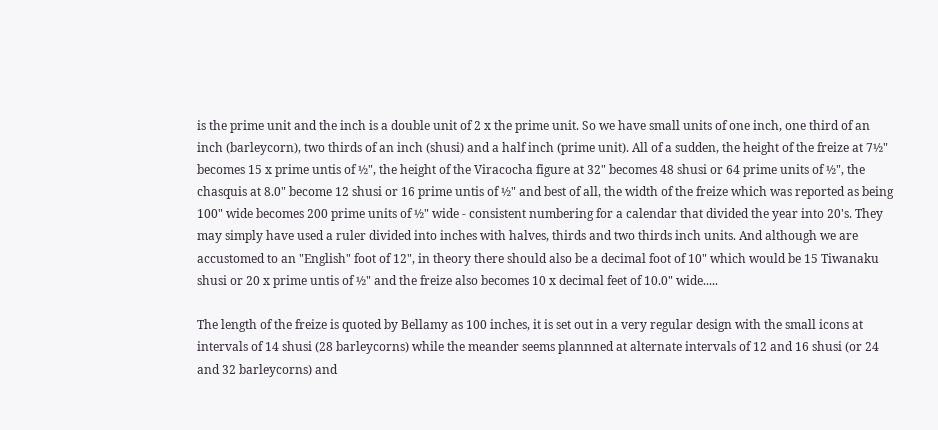is the prime unit and the inch is a double unit of 2 x the prime unit. So we have small units of one inch, one third of an inch (barleycorn), two thirds of an inch (shusi) and a half inch (prime unit). All of a sudden, the height of the freize at 7½" becomes 15 x prime untis of ½", the height of the Viracocha figure at 32" becomes 48 shusi or 64 prime units of ½", the chasquis at 8.0" become 12 shusi or 16 prime untis of ½" and best of all, the width of the freize which was reported as being 100" wide becomes 200 prime units of ½" wide - consistent numbering for a calendar that divided the year into 20's. They may simply have used a ruler divided into inches with halves, thirds and two thirds inch units. And although we are accustomed to an "English" foot of 12", in theory there should also be a decimal foot of 10" which would be 15 Tiwanaku shusi or 20 x prime untis of ½" and the freize also becomes 10 x decimal feet of 10.0" wide.....

The length of the freize is quoted by Bellamy as 100 inches, it is set out in a very regular design with the small icons at intervals of 14 shusi (28 barleycorns) while the meander seems plannned at alternate intervals of 12 and 16 shusi (or 24 and 32 barleycorns) and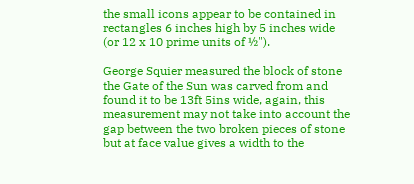the small icons appear to be contained in rectangles 6 inches high by 5 inches wide (or 12 x 10 prime units of ½").

George Squier measured the block of stone the Gate of the Sun was carved from and found it to be 13ft 5ins wide, again, this measurement may not take into account the gap between the two broken pieces of stone but at face value gives a width to the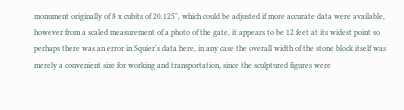monument originally of 8 x cubits of 20.125", which could be adjusted if more accurate data were available, however from a scaled measurement of a photo of the gate, it appears to be 12 feet at its widest point so perhaps there was an error in Squier's data here, in any case the overall width of the stone block itself was merely a convenient size for working and transportation, since the sculptured figures were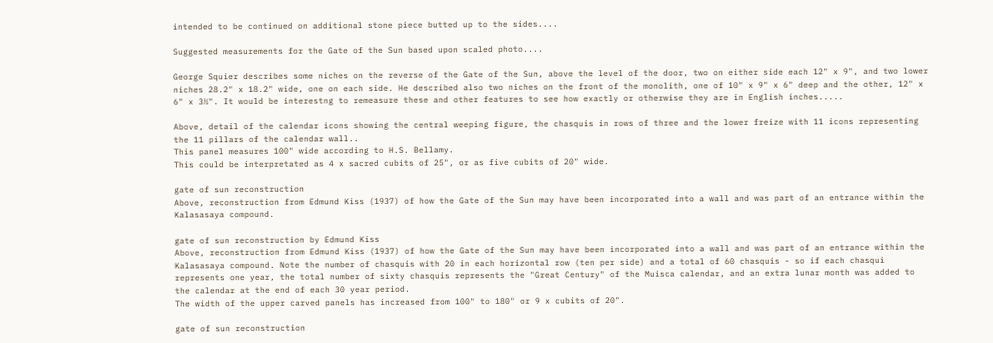intended to be continued on additional stone piece butted up to the sides....

Suggested measurements for the Gate of the Sun based upon scaled photo....

George Squier describes some niches on the reverse of the Gate of the Sun, above the level of the door, two on either side each 12" x 9", and two lower niches 28.2" x 18.2" wide, one on each side. He described also two niches on the front of the monolith, one of 10" x 9" x 6" deep and the other, 12" x 6" x 3½". It would be interestng to remeasure these and other features to see how exactly or otherwise they are in English inches.....

Above, detail of the calendar icons showing the central weeping figure, the chasquis in rows of three and the lower freize with 11 icons representing the 11 pillars of the calendar wall..
This panel measures 100" wide according to H.S. Bellamy.
This could be interpretated as 4 x sacred cubits of 25", or as five cubits of 20" wide.

gate of sun reconstruction
Above, reconstruction from Edmund Kiss (1937) of how the Gate of the Sun may have been incorporated into a wall and was part of an entrance within the Kalasasaya compound.

gate of sun reconstruction by Edmund Kiss
Above, reconstruction from Edmund Kiss (1937) of how the Gate of the Sun may have been incorporated into a wall and was part of an entrance within the Kalasasaya compound. Note the number of chasquis with 20 in each horizontal row (ten per side) and a total of 60 chasquis - so if each chasqui represents one year, the total number of sixty chasquis represents the "Great Century" of the Muisca calendar, and an extra lunar month was added to the calendar at the end of each 30 year period.
The width of the upper carved panels has increased from 100" to 180" or 9 x cubits of 20".

gate of sun reconstruction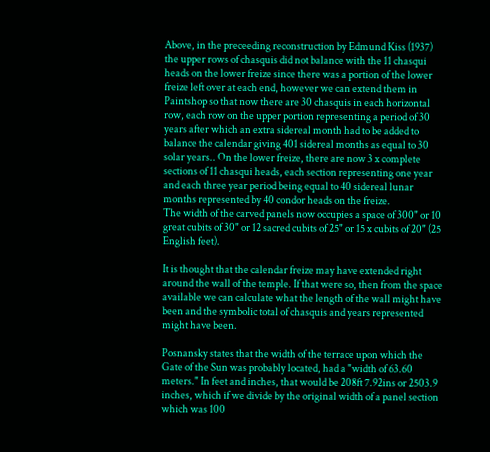Above, in the preceeding reconstruction by Edmund Kiss (1937) the upper rows of chasquis did not balance with the 11 chasqui heads on the lower freize since there was a portion of the lower freize left over at each end, however we can extend them in Paintshop so that now there are 30 chasquis in each horizontal row, each row on the upper portion representing a period of 30 years after which an extra sidereal month had to be added to balance the calendar giving 401 sidereal months as equal to 30 solar years.. On the lower freize, there are now 3 x complete sections of 11 chasqui heads, each section representing one year and each three year period being equal to 40 sidereal lunar months represented by 40 condor heads on the freize.
The width of the carved panels now occupies a space of 300" or 10 great cubits of 30" or 12 sacred cubits of 25" or 15 x cubits of 20" (25 English feet).

It is thought that the calendar freize may have extended right around the wall of the temple. If that were so, then from the space available we can calculate what the length of the wall might have been and the symbolic total of chasquis and years represented might have been.

Posnansky states that the width of the terrace upon which the Gate of the Sun was probably located, had a "width of 63.60 meters." In feet and inches, that would be 208ft 7.92ins or 2503.9 inches, which if we divide by the original width of a panel section which was 100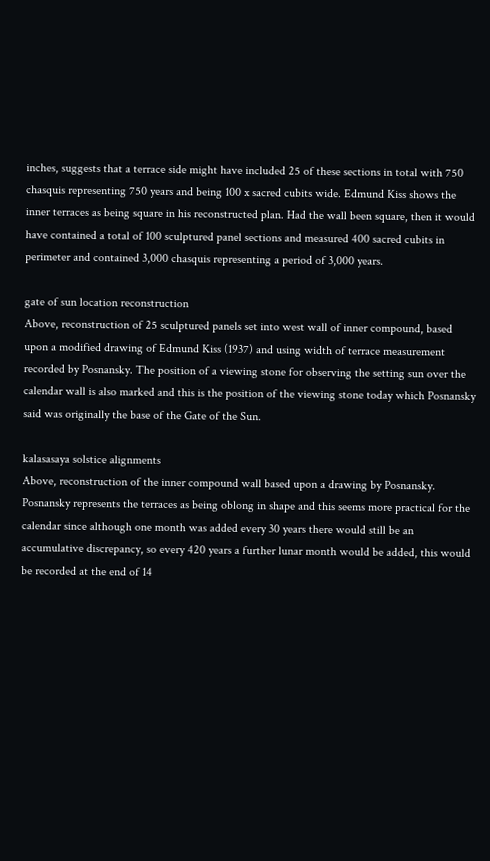inches, suggests that a terrace side might have included 25 of these sections in total with 750 chasquis representing 750 years and being 100 x sacred cubits wide. Edmund Kiss shows the inner terraces as being square in his reconstructed plan. Had the wall been square, then it would have contained a total of 100 sculptured panel sections and measured 400 sacred cubits in perimeter and contained 3,000 chasquis representing a period of 3,000 years.

gate of sun location reconstruction
Above, reconstruction of 25 sculptured panels set into west wall of inner compound, based upon a modified drawing of Edmund Kiss (1937) and using width of terrace measurement recorded by Posnansky. The position of a viewing stone for observing the setting sun over the calendar wall is also marked and this is the position of the viewing stone today which Posnansky said was originally the base of the Gate of the Sun.

kalasasaya solstice alignments
Above, reconstruction of the inner compound wall based upon a drawing by Posnansky. Posnansky represents the terraces as being oblong in shape and this seems more practical for the calendar since although one month was added every 30 years there would still be an accumulative discrepancy, so every 420 years a further lunar month would be added, this would be recorded at the end of 14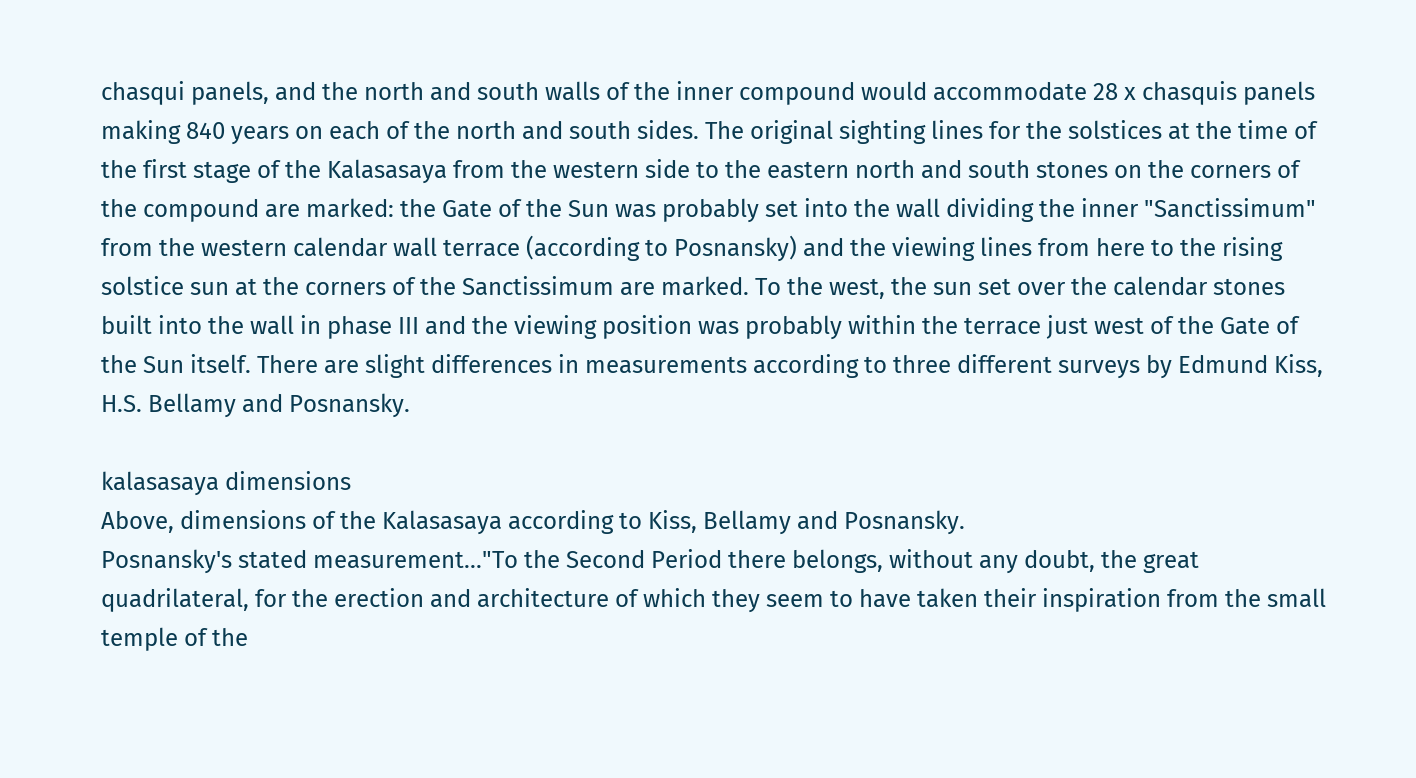chasqui panels, and the north and south walls of the inner compound would accommodate 28 x chasquis panels making 840 years on each of the north and south sides. The original sighting lines for the solstices at the time of the first stage of the Kalasasaya from the western side to the eastern north and south stones on the corners of the compound are marked: the Gate of the Sun was probably set into the wall dividing the inner "Sanctissimum" from the western calendar wall terrace (according to Posnansky) and the viewing lines from here to the rising solstice sun at the corners of the Sanctissimum are marked. To the west, the sun set over the calendar stones built into the wall in phase III and the viewing position was probably within the terrace just west of the Gate of the Sun itself. There are slight differences in measurements according to three different surveys by Edmund Kiss, H.S. Bellamy and Posnansky.

kalasasaya dimensions
Above, dimensions of the Kalasasaya according to Kiss, Bellamy and Posnansky.
Posnansky's stated measurement..."To the Second Period there belongs, without any doubt, the great quadrilateral, for the erection and architecture of which they seem to have taken their inspiration from the small temple of the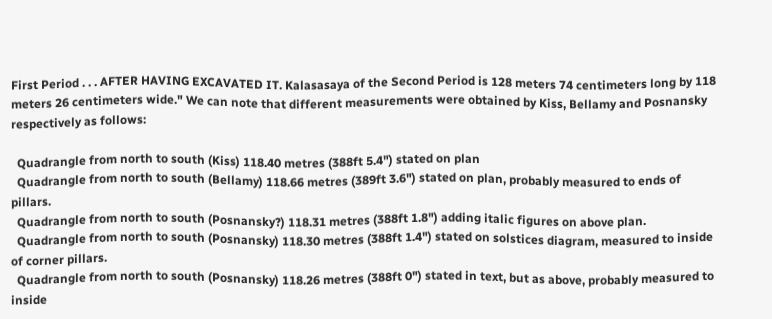First Period . . . AFTER HAVING EXCAVATED IT. Kalasasaya of the Second Period is 128 meters 74 centimeters long by 118 meters 26 centimeters wide." We can note that different measurements were obtained by Kiss, Bellamy and Posnansky respectively as follows:

  Quadrangle from north to south (Kiss) 118.40 metres (388ft 5.4") stated on plan
  Quadrangle from north to south (Bellamy) 118.66 metres (389ft 3.6") stated on plan, probably measured to ends of pillars.
  Quadrangle from north to south (Posnansky?) 118.31 metres (388ft 1.8") adding italic figures on above plan.
  Quadrangle from north to south (Posnansky) 118.30 metres (388ft 1.4") stated on solstices diagram, measured to inside of corner pillars.
  Quadrangle from north to south (Posnansky) 118.26 metres (388ft 0") stated in text, but as above, probably measured to inside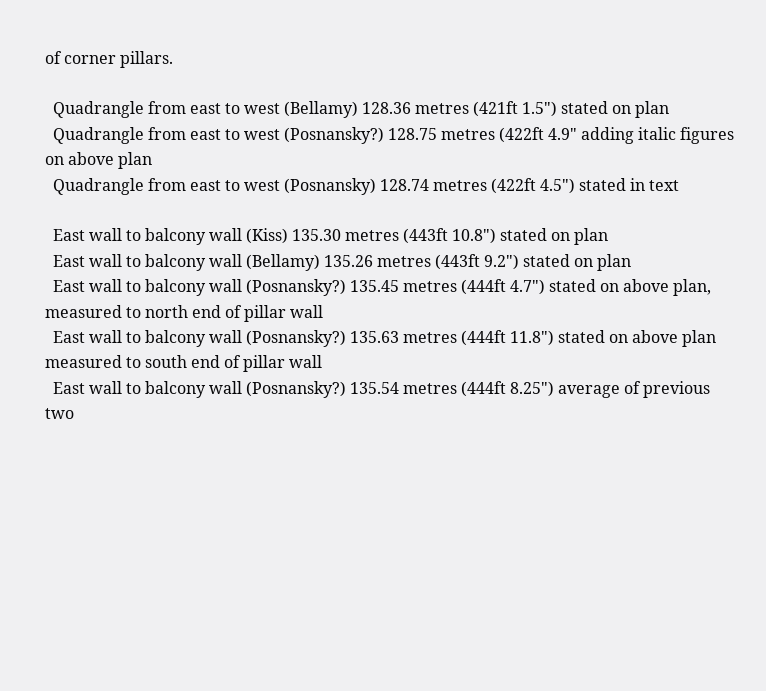of corner pillars.

  Quadrangle from east to west (Bellamy) 128.36 metres (421ft 1.5") stated on plan
  Quadrangle from east to west (Posnansky?) 128.75 metres (422ft 4.9" adding italic figures on above plan
  Quadrangle from east to west (Posnansky) 128.74 metres (422ft 4.5") stated in text

  East wall to balcony wall (Kiss) 135.30 metres (443ft 10.8") stated on plan
  East wall to balcony wall (Bellamy) 135.26 metres (443ft 9.2") stated on plan
  East wall to balcony wall (Posnansky?) 135.45 metres (444ft 4.7") stated on above plan, measured to north end of pillar wall
  East wall to balcony wall (Posnansky?) 135.63 metres (444ft 11.8") stated on above plan measured to south end of pillar wall
  East wall to balcony wall (Posnansky?) 135.54 metres (444ft 8.25") average of previous two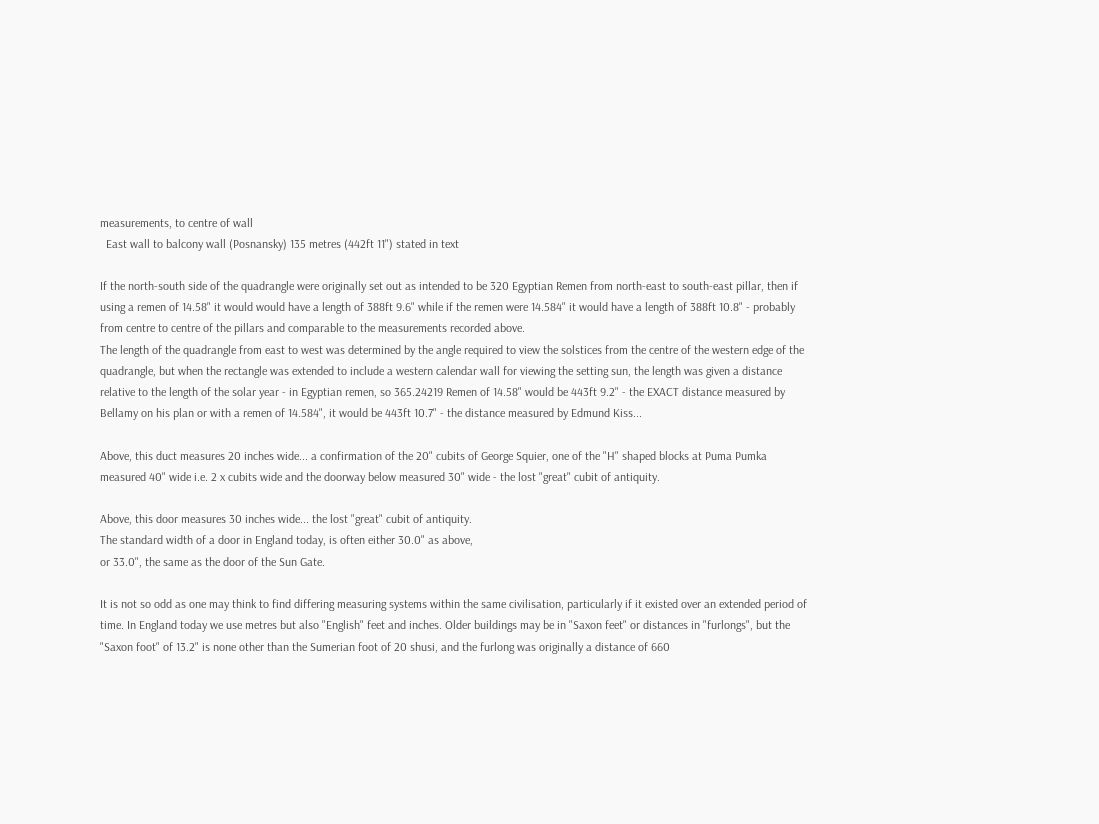measurements, to centre of wall
  East wall to balcony wall (Posnansky) 135 metres (442ft 11") stated in text

If the north-south side of the quadrangle were originally set out as intended to be 320 Egyptian Remen from north-east to south-east pillar, then if using a remen of 14.58" it would would have a length of 388ft 9.6" while if the remen were 14.584" it would have a length of 388ft 10.8" - probably from centre to centre of the pillars and comparable to the measurements recorded above.
The length of the quadrangle from east to west was determined by the angle required to view the solstices from the centre of the western edge of the quadrangle, but when the rectangle was extended to include a western calendar wall for viewing the setting sun, the length was given a distance relative to the length of the solar year - in Egyptian remen, so 365.24219 Remen of 14.58" would be 443ft 9.2" - the EXACT distance measured by Bellamy on his plan or with a remen of 14.584", it would be 443ft 10.7" - the distance measured by Edmund Kiss...

Above, this duct measures 20 inches wide... a confirmation of the 20" cubits of George Squier, one of the "H" shaped blocks at Puma Pumka measured 40" wide i.e. 2 x cubits wide and the doorway below measured 30" wide - the lost "great" cubit of antiquity.

Above, this door measures 30 inches wide... the lost "great" cubit of antiquity.
The standard width of a door in England today, is often either 30.0" as above,
or 33.0", the same as the door of the Sun Gate.

It is not so odd as one may think to find differing measuring systems within the same civilisation, particularly if it existed over an extended period of time. In England today we use metres but also "English" feet and inches. Older buildings may be in "Saxon feet" or distances in "furlongs", but the "Saxon foot" of 13.2" is none other than the Sumerian foot of 20 shusi, and the furlong was originally a distance of 660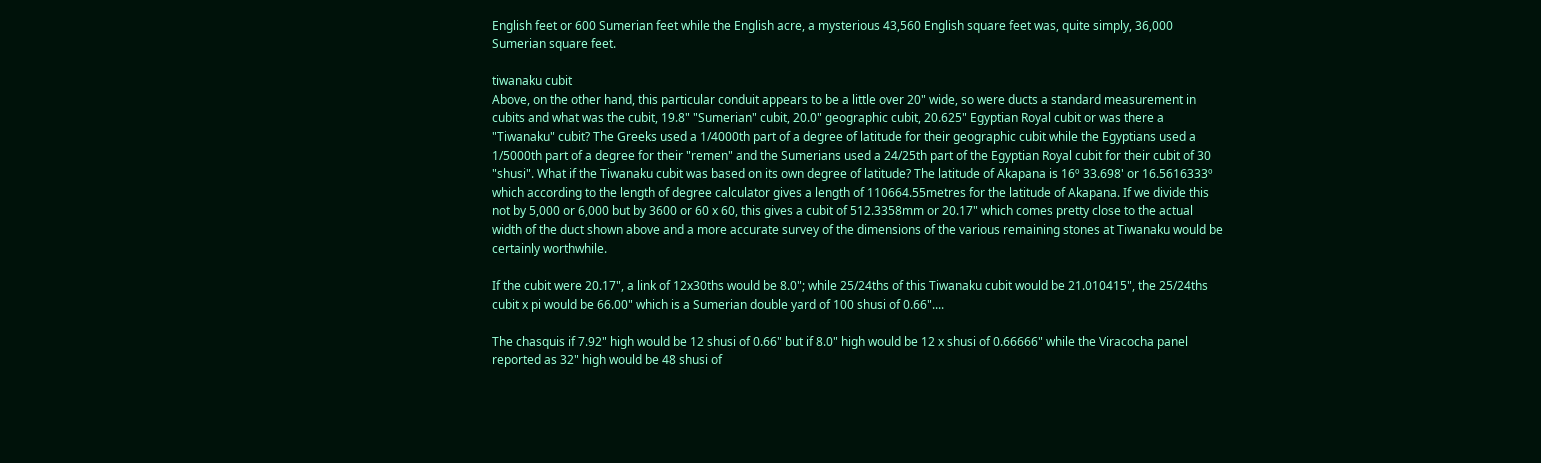English feet or 600 Sumerian feet while the English acre, a mysterious 43,560 English square feet was, quite simply, 36,000 Sumerian square feet.

tiwanaku cubit
Above, on the other hand, this particular conduit appears to be a little over 20" wide, so were ducts a standard measurement in cubits and what was the cubit, 19.8" "Sumerian" cubit, 20.0" geographic cubit, 20.625" Egyptian Royal cubit or was there a "Tiwanaku" cubit? The Greeks used a 1/4000th part of a degree of latitude for their geographic cubit while the Egyptians used a 1/5000th part of a degree for their "remen" and the Sumerians used a 24/25th part of the Egyptian Royal cubit for their cubit of 30 "shusi". What if the Tiwanaku cubit was based on its own degree of latitude? The latitude of Akapana is 16º 33.698' or 16.5616333º which according to the length of degree calculator gives a length of 110664.55metres for the latitude of Akapana. If we divide this not by 5,000 or 6,000 but by 3600 or 60 x 60, this gives a cubit of 512.3358mm or 20.17" which comes pretty close to the actual width of the duct shown above and a more accurate survey of the dimensions of the various remaining stones at Tiwanaku would be certainly worthwhile.

If the cubit were 20.17", a link of 12x30ths would be 8.0"; while 25/24ths of this Tiwanaku cubit would be 21.010415", the 25/24ths cubit x pi would be 66.00" which is a Sumerian double yard of 100 shusi of 0.66"....

The chasquis if 7.92" high would be 12 shusi of 0.66" but if 8.0" high would be 12 x shusi of 0.66666" while the Viracocha panel reported as 32" high would be 48 shusi of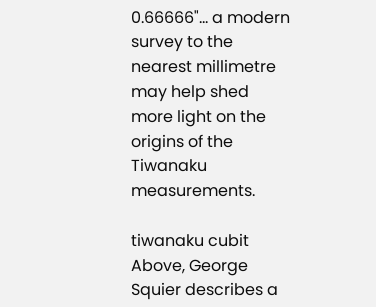0.66666"... a modern survey to the nearest millimetre may help shed more light on the origins of the Tiwanaku measurements.

tiwanaku cubit
Above, George Squier describes a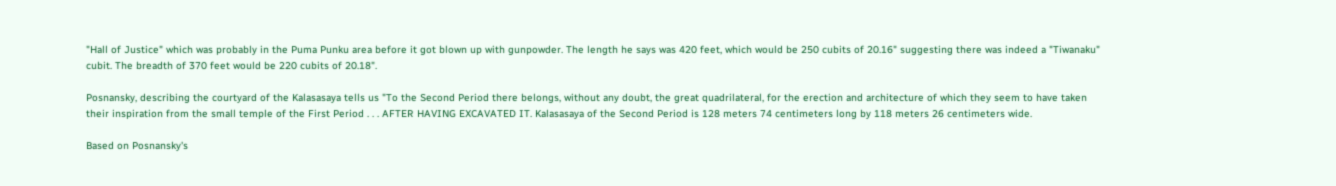"Hall of Justice" which was probably in the Puma Punku area before it got blown up with gunpowder. The length he says was 420 feet, which would be 250 cubits of 20.16" suggesting there was indeed a "Tiwanaku" cubit. The breadth of 370 feet would be 220 cubits of 20.18".

Posnansky, describing the courtyard of the Kalasasaya tells us "To the Second Period there belongs, without any doubt, the great quadrilateral, for the erection and architecture of which they seem to have taken their inspiration from the small temple of the First Period . . . AFTER HAVING EXCAVATED IT. Kalasasaya of the Second Period is 128 meters 74 centimeters long by 118 meters 26 centimeters wide.

Based on Posnansky's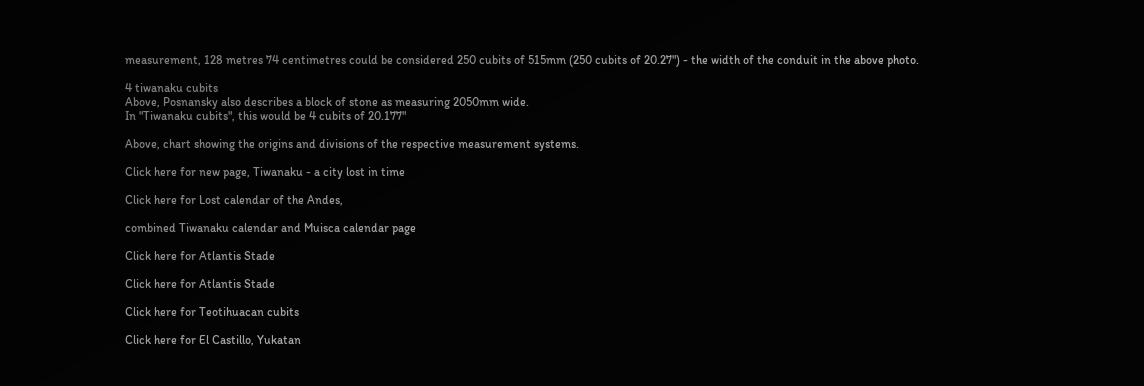measurement, 128 metres 74 centimetres could be considered 250 cubits of 515mm (250 cubits of 20.27") - the width of the conduit in the above photo.

4 tiwanaku cubits
Above, Posnansky also describes a block of stone as measuring 2050mm wide.
In "Tiwanaku cubits", this would be 4 cubits of 20.177"

Above, chart showing the origins and divisions of the respective measurement systems.

Click here for new page, Tiwanaku - a city lost in time

Click here for Lost calendar of the Andes,

combined Tiwanaku calendar and Muisca calendar page

Click here for Atlantis Stade

Click here for Atlantis Stade

Click here for Teotihuacan cubits

Click here for El Castillo, Yukatan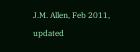J.M. Allen, Feb 2011, updated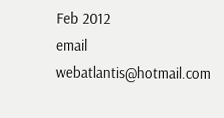Feb 2012
email webatlantis@hotmail.com